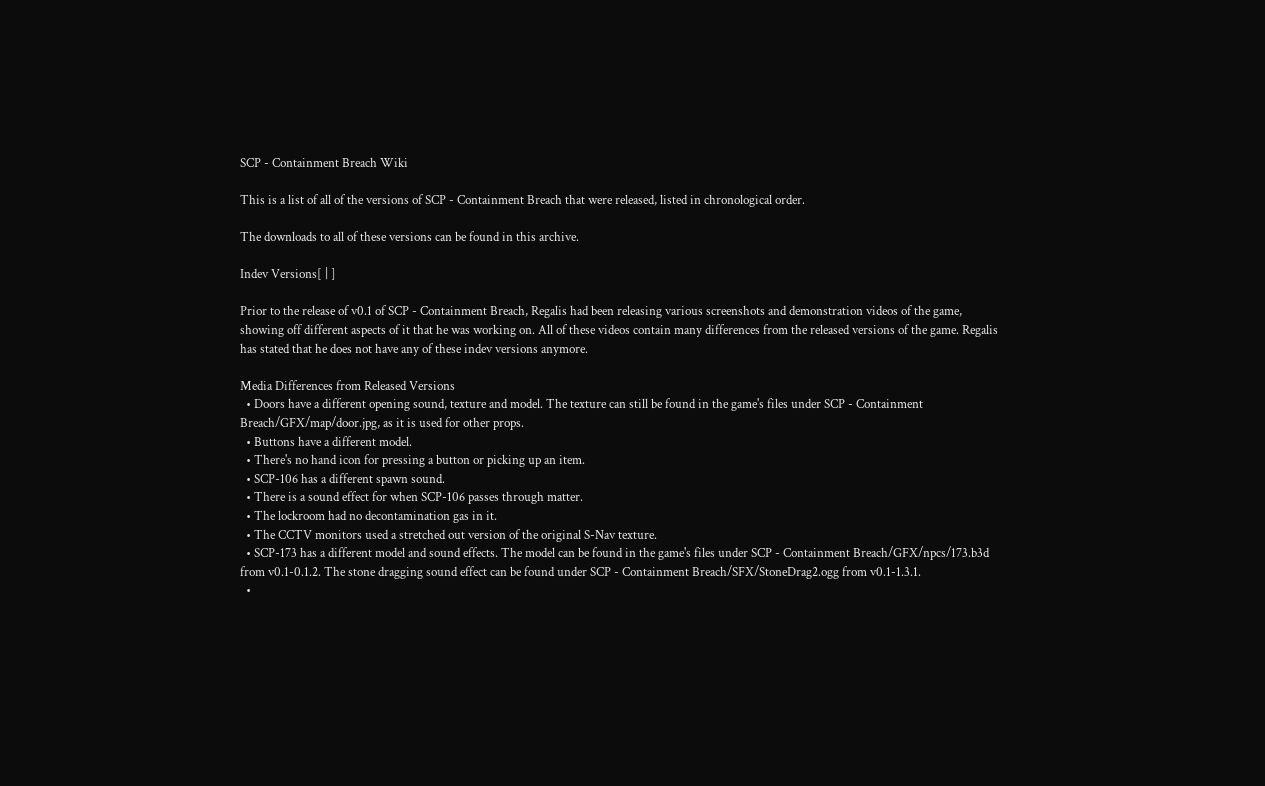SCP - Containment Breach Wiki

This is a list of all of the versions of SCP - Containment Breach that were released, listed in chronological order.

The downloads to all of these versions can be found in this archive.

Indev Versions[ | ]

Prior to the release of v0.1 of SCP - Containment Breach, Regalis had been releasing various screenshots and demonstration videos of the game, showing off different aspects of it that he was working on. All of these videos contain many differences from the released versions of the game. Regalis has stated that he does not have any of these indev versions anymore.

Media Differences from Released Versions
  • Doors have a different opening sound, texture and model. The texture can still be found in the game's files under SCP - Containment Breach/GFX/map/door.jpg, as it is used for other props.
  • Buttons have a different model.
  • There's no hand icon for pressing a button or picking up an item.
  • SCP-106 has a different spawn sound.
  • There is a sound effect for when SCP-106 passes through matter.
  • The lockroom had no decontamination gas in it.
  • The CCTV monitors used a stretched out version of the original S-Nav texture.
  • SCP-173 has a different model and sound effects. The model can be found in the game's files under SCP - Containment Breach/GFX/npcs/173.b3d from v0.1-0.1.2. The stone dragging sound effect can be found under SCP - Containment Breach/SFX/StoneDrag2.ogg from v0.1-1.3.1.
  •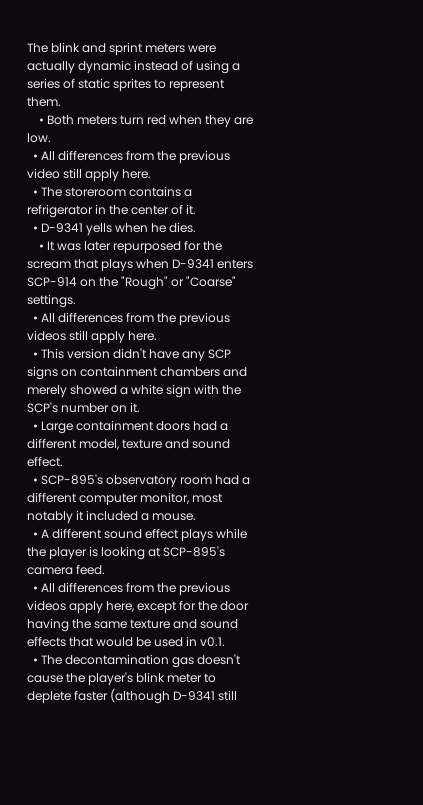The blink and sprint meters were actually dynamic instead of using a series of static sprites to represent them.
    • Both meters turn red when they are low.
  • All differences from the previous video still apply here.
  • The storeroom contains a refrigerator in the center of it.
  • D-9341 yells when he dies.
    • It was later repurposed for the scream that plays when D-9341 enters SCP-914 on the "Rough" or "Coarse" settings.
  • All differences from the previous videos still apply here.
  • This version didn't have any SCP signs on containment chambers and merely showed a white sign with the SCP's number on it.
  • Large containment doors had a different model, texture and sound effect.
  • SCP-895's observatory room had a different computer monitor, most notably it included a mouse.
  • A different sound effect plays while the player is looking at SCP-895's camera feed.
  • All differences from the previous videos apply here, except for the door having the same texture and sound effects that would be used in v0.1.
  • The decontamination gas doesn't cause the player's blink meter to deplete faster (although D-9341 still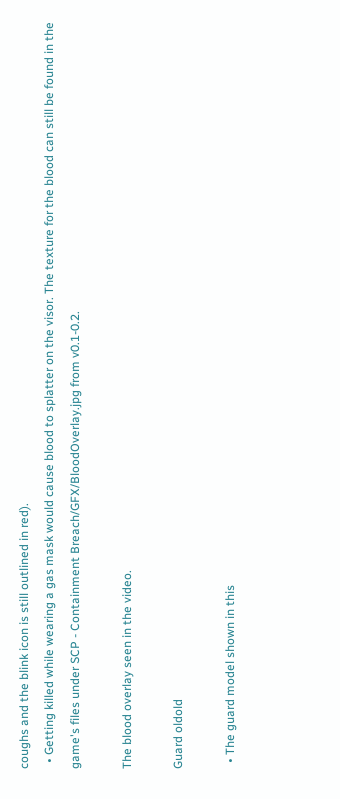coughs and the blink icon is still outlined in red).
  • Getting killed while wearing a gas mask would cause blood to splatter on the visor. The texture for the blood can still be found in the game's files under SCP - Containment Breach/GFX/BloodOverlay.jpg from v0.1-0.2.

The blood overlay seen in the video.

Guard oldold

  • The guard model shown in this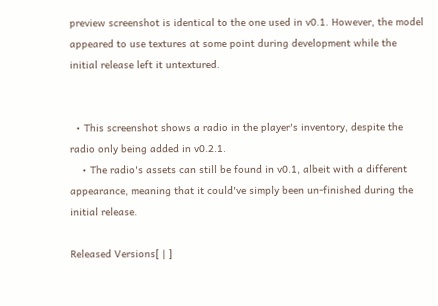preview screenshot is identical to the one used in v0.1. However, the model appeared to use textures at some point during development while the initial release left it untextured.


  • This screenshot shows a radio in the player's inventory, despite the radio only being added in v0.2.1.
    • The radio's assets can still be found in v0.1, albeit with a different appearance, meaning that it could've simply been un-finished during the initial release.

Released Versions[ | ]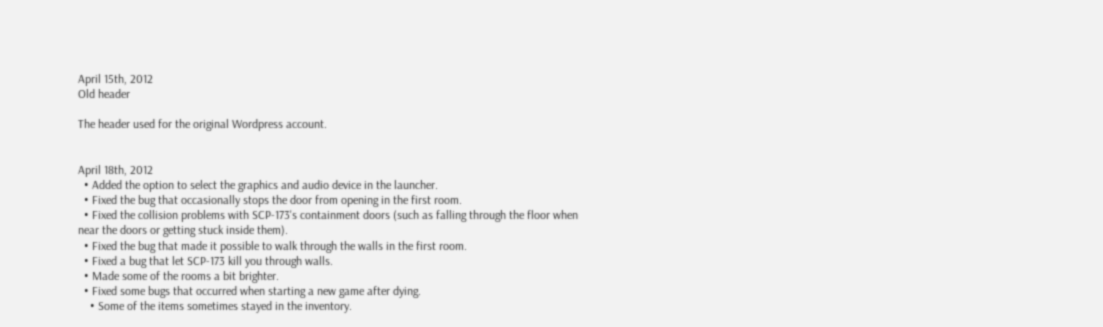April 15th, 2012
Old header

The header used for the original Wordpress account.


April 18th, 2012
  • Added the option to select the graphics and audio device in the launcher.
  • Fixed the bug that occasionally stops the door from opening in the first room.
  • Fixed the collision problems with SCP-173's containment doors (such as falling through the floor when near the doors or getting stuck inside them).
  • Fixed the bug that made it possible to walk through the walls in the first room.
  • Fixed a bug that let SCP-173 kill you through walls.
  • Made some of the rooms a bit brighter.
  • Fixed some bugs that occurred when starting a new game after dying.
    • Some of the items sometimes stayed in the inventory.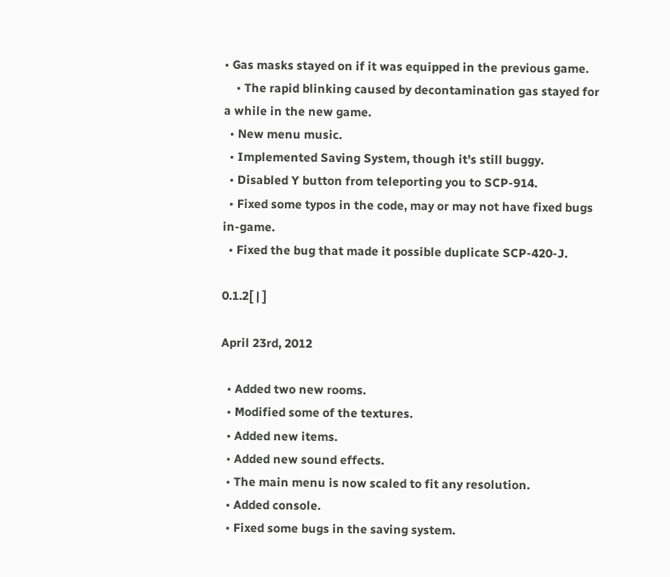• Gas masks stayed on if it was equipped in the previous game.
    • The rapid blinking caused by decontamination gas stayed for a while in the new game.
  • New menu music.
  • Implemented Saving System, though it's still buggy.
  • Disabled Y button from teleporting you to SCP-914.
  • Fixed some typos in the code, may or may not have fixed bugs in-game.
  • Fixed the bug that made it possible duplicate SCP-420-J.

0.1.2[ | ]

April 23rd, 2012

  • Added two new rooms.
  • Modified some of the textures.
  • Added new items.
  • Added new sound effects.
  • The main menu is now scaled to fit any resolution.
  • Added console.
  • Fixed some bugs in the saving system.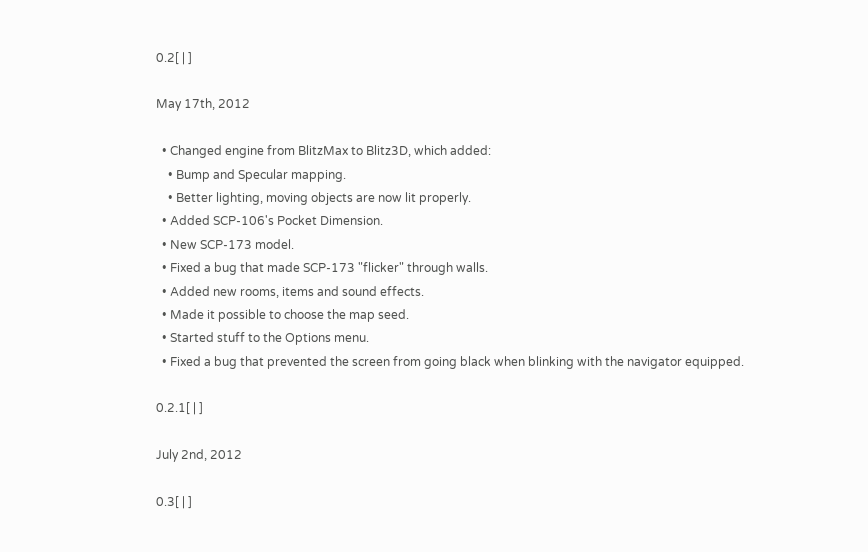0.2[ | ]

May 17th, 2012

  • Changed engine from BlitzMax to Blitz3D, which added:
    • Bump and Specular mapping.
    • Better lighting, moving objects are now lit properly.
  • Added SCP-106's Pocket Dimension.
  • New SCP-173 model.
  • Fixed a bug that made SCP-173 "flicker" through walls.
  • Added new rooms, items and sound effects.
  • Made it possible to choose the map seed.
  • Started stuff to the Options menu.
  • Fixed a bug that prevented the screen from going black when blinking with the navigator equipped.

0.2.1[ | ]

July 2nd, 2012

0.3[ | ]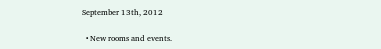September 13th, 2012

  • New rooms and events.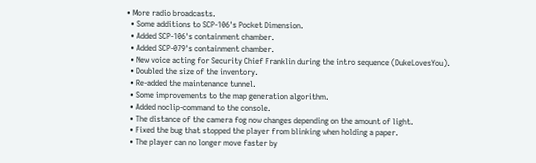• More radio broadcasts.
  • Some additions to SCP-106's Pocket Dimension.
  • Added SCP-106's containment chamber.
  • Added SCP-079's containment chamber.
  • New voice acting for Security Chief Franklin during the intro sequence (DukeLovesYou).
  • Doubled the size of the inventory.
  • Re-added the maintenance tunnel.
  • Some improvements to the map generation algorithm.
  • Added noclip-command to the console.
  • The distance of the camera fog now changes depending on the amount of light.
  • Fixed the bug that stopped the player from blinking when holding a paper.
  • The player can no longer move faster by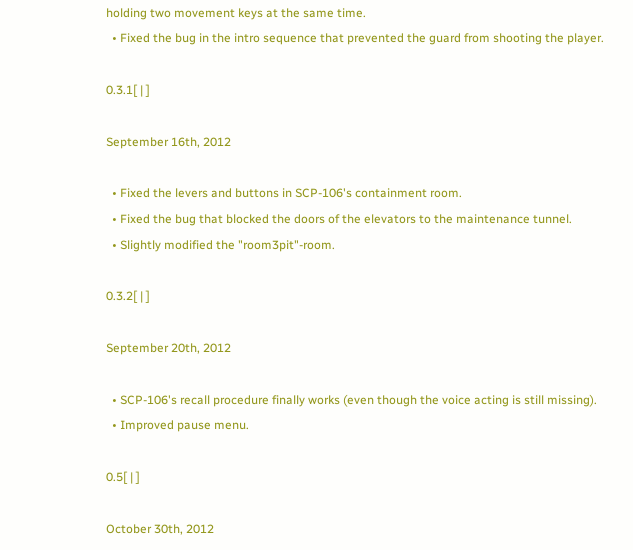holding two movement keys at the same time.
  • Fixed the bug in the intro sequence that prevented the guard from shooting the player.

0.3.1[ | ]

September 16th, 2012

  • Fixed the levers and buttons in SCP-106's containment room.
  • Fixed the bug that blocked the doors of the elevators to the maintenance tunnel.
  • Slightly modified the "room3pit"-room.

0.3.2[ | ]

September 20th, 2012

  • SCP-106's recall procedure finally works (even though the voice acting is still missing).
  • Improved pause menu.

0.5[ | ]

October 30th, 2012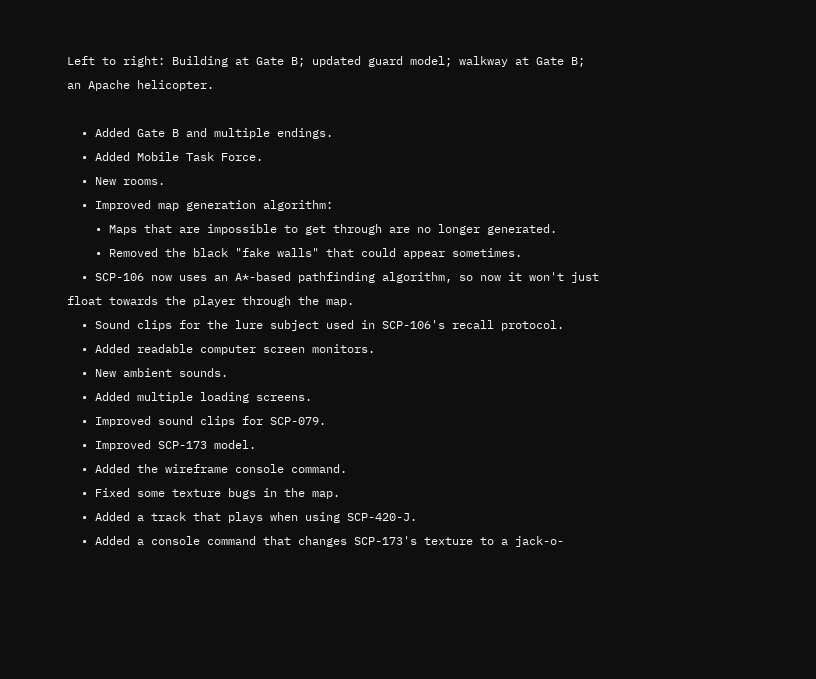Left to right: Building at Gate B; updated guard model; walkway at Gate B; an Apache helicopter.

  • Added Gate B and multiple endings.
  • Added Mobile Task Force.
  • New rooms.
  • Improved map generation algorithm:
    • Maps that are impossible to get through are no longer generated.
    • Removed the black "fake walls" that could appear sometimes.
  • SCP-106 now uses an A*-based pathfinding algorithm, so now it won't just float towards the player through the map.
  • Sound clips for the lure subject used in SCP-106's recall protocol.
  • Added readable computer screen monitors.
  • New ambient sounds.
  • Added multiple loading screens.
  • Improved sound clips for SCP-079.
  • Improved SCP-173 model.
  • Added the wireframe console command.
  • Fixed some texture bugs in the map.
  • Added a track that plays when using SCP-420-J.
  • Added a console command that changes SCP-173's texture to a jack-o-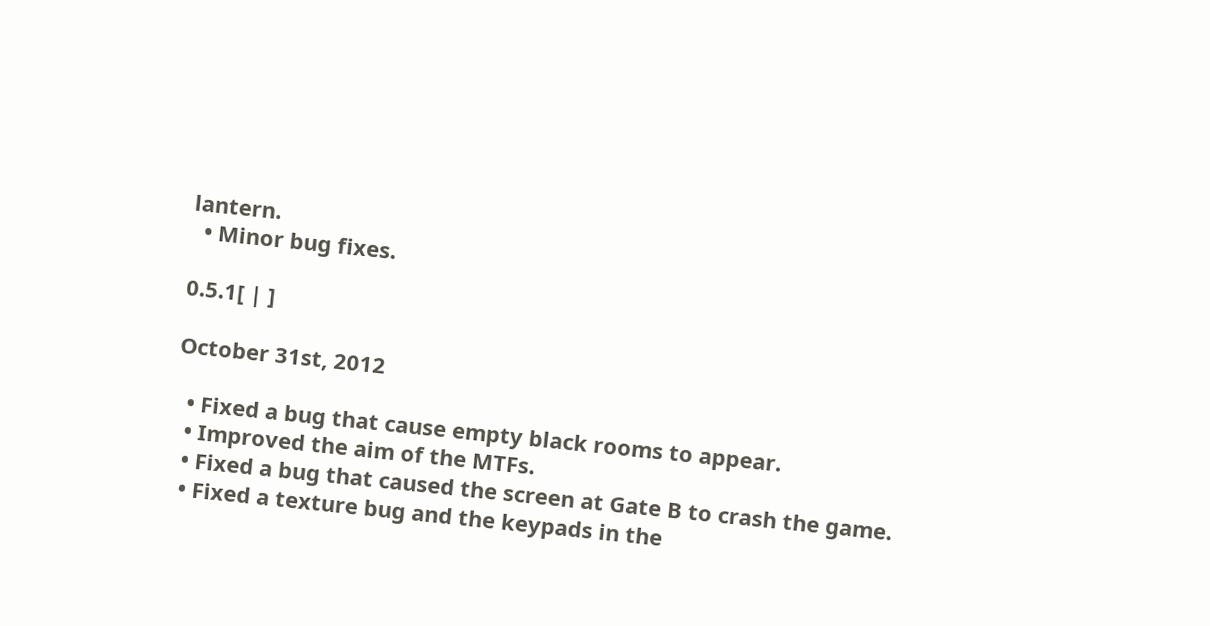lantern.
  • Minor bug fixes.

0.5.1[ | ]

October 31st, 2012

  • Fixed a bug that cause empty black rooms to appear.
  • Improved the aim of the MTFs.
  • Fixed a bug that caused the screen at Gate B to crash the game.
  • Fixed a texture bug and the keypads in the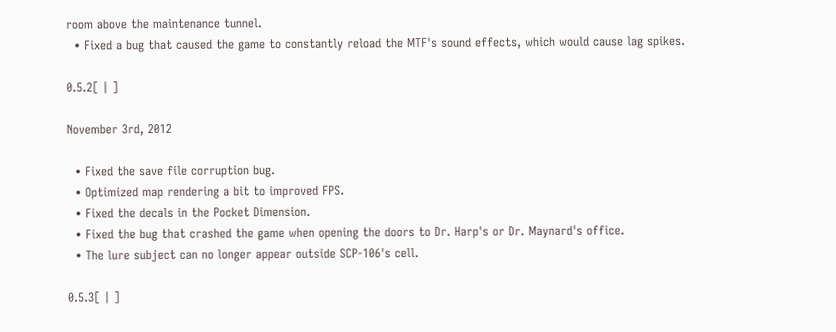room above the maintenance tunnel.
  • Fixed a bug that caused the game to constantly reload the MTF's sound effects, which would cause lag spikes.

0.5.2[ | ]

November 3rd, 2012

  • Fixed the save file corruption bug.
  • Optimized map rendering a bit to improved FPS.
  • Fixed the decals in the Pocket Dimension.
  • Fixed the bug that crashed the game when opening the doors to Dr. Harp's or Dr. Maynard's office.
  • The lure subject can no longer appear outside SCP-106's cell.

0.5.3[ | ]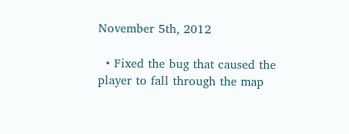November 5th, 2012

  • Fixed the bug that caused the player to fall through the map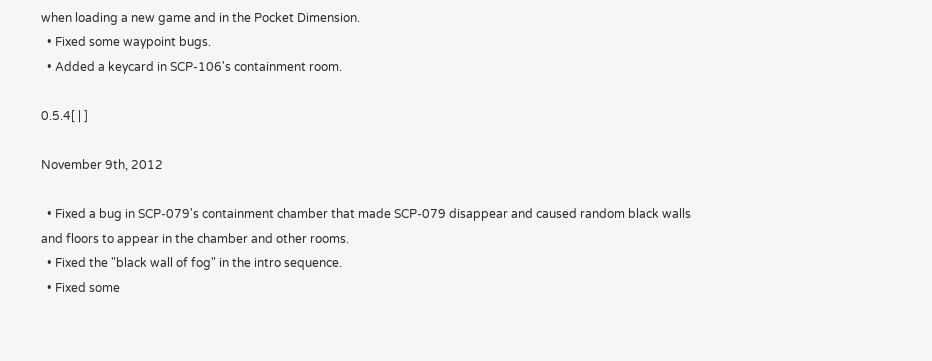when loading a new game and in the Pocket Dimension.
  • Fixed some waypoint bugs.
  • Added a keycard in SCP-106's containment room.

0.5.4[ | ]

November 9th, 2012

  • Fixed a bug in SCP-079's containment chamber that made SCP-079 disappear and caused random black walls and floors to appear in the chamber and other rooms.
  • Fixed the "black wall of fog" in the intro sequence.
  • Fixed some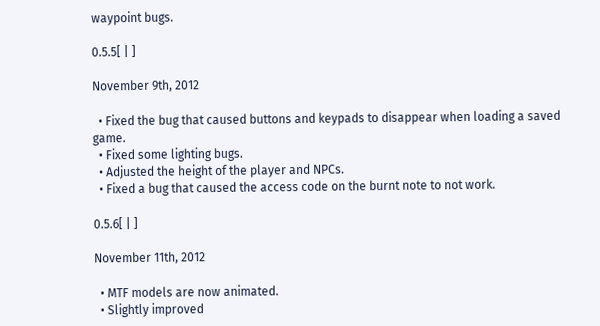waypoint bugs.

0.5.5[ | ]

November 9th, 2012

  • Fixed the bug that caused buttons and keypads to disappear when loading a saved game.
  • Fixed some lighting bugs.
  • Adjusted the height of the player and NPCs.
  • Fixed a bug that caused the access code on the burnt note to not work.

0.5.6[ | ]

November 11th, 2012

  • MTF models are now animated.
  • Slightly improved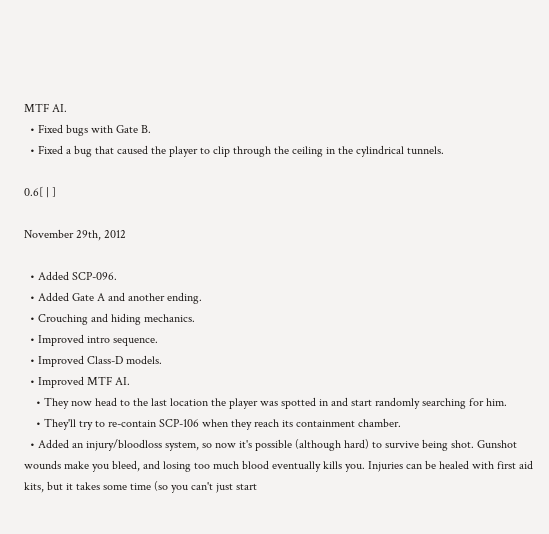MTF AI.
  • Fixed bugs with Gate B.
  • Fixed a bug that caused the player to clip through the ceiling in the cylindrical tunnels.

0.6[ | ]

November 29th, 2012

  • Added SCP-096.
  • Added Gate A and another ending.
  • Crouching and hiding mechanics.
  • Improved intro sequence.
  • Improved Class-D models.
  • Improved MTF AI.
    • They now head to the last location the player was spotted in and start randomly searching for him.
    • They'll try to re-contain SCP-106 when they reach its containment chamber.
  • Added an injury/bloodloss system, so now it's possible (although hard) to survive being shot. Gunshot wounds make you bleed, and losing too much blood eventually kills you. Injuries can be healed with first aid kits, but it takes some time (so you can't just start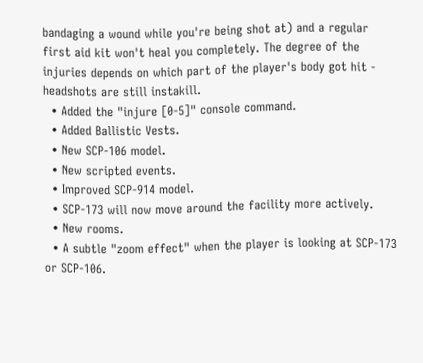bandaging a wound while you're being shot at) and a regular first aid kit won't heal you completely. The degree of the injuries depends on which part of the player's body got hit - headshots are still instakill.
  • Added the "injure [0-5]" console command.
  • Added Ballistic Vests.
  • New SCP-106 model.
  • New scripted events.
  • Improved SCP-914 model.
  • SCP-173 will now move around the facility more actively.
  • New rooms.
  • A subtle "zoom effect" when the player is looking at SCP-173 or SCP-106.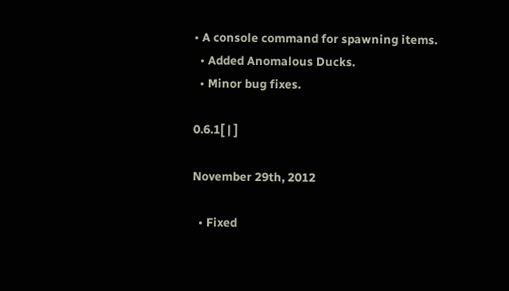• A console command for spawning items.
  • Added Anomalous Ducks.
  • Minor bug fixes.

0.6.1[ | ]

November 29th, 2012

  • Fixed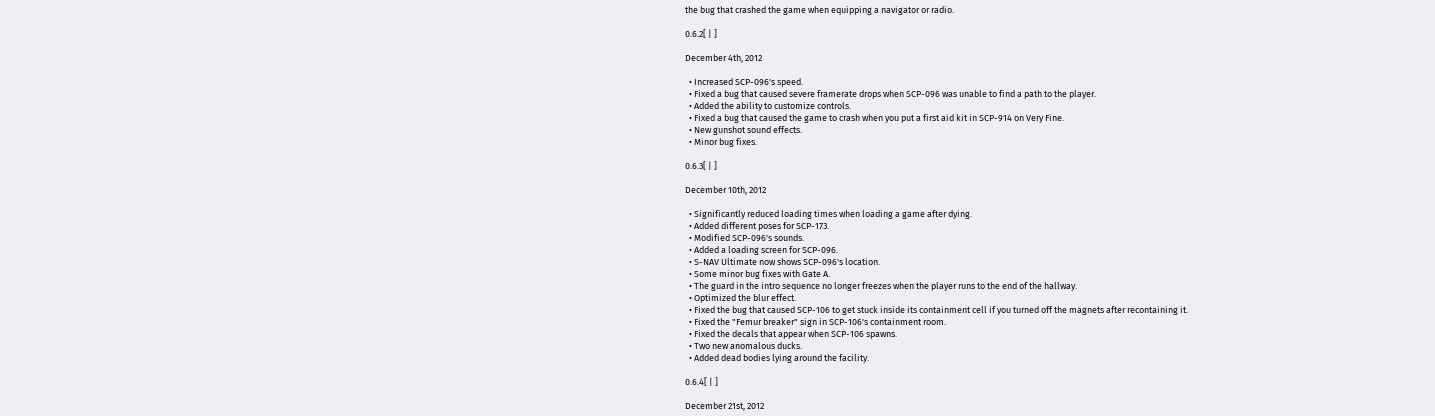the bug that crashed the game when equipping a navigator or radio.

0.6.2[ | ]

December 4th, 2012

  • Increased SCP-096's speed.
  • Fixed a bug that caused severe framerate drops when SCP-096 was unable to find a path to the player.
  • Added the ability to customize controls.
  • Fixed a bug that caused the game to crash when you put a first aid kit in SCP-914 on Very Fine.
  • New gunshot sound effects.
  • Minor bug fixes.

0.6.3[ | ]

December 10th, 2012

  • Significantly reduced loading times when loading a game after dying.
  • Added different poses for SCP-173.
  • Modified SCP-096's sounds.
  • Added a loading screen for SCP-096.
  • S-NAV Ultimate now shows SCP-096's location.
  • Some minor bug fixes with Gate A.
  • The guard in the intro sequence no longer freezes when the player runs to the end of the hallway.
  • Optimized the blur effect.
  • Fixed the bug that caused SCP-106 to get stuck inside its containment cell if you turned off the magnets after recontaining it.
  • Fixed the "Femur breaker" sign in SCP-106's containment room.
  • Fixed the decals that appear when SCP-106 spawns.
  • Two new anomalous ducks.
  • Added dead bodies lying around the facility.

0.6.4[ | ]

December 21st, 2012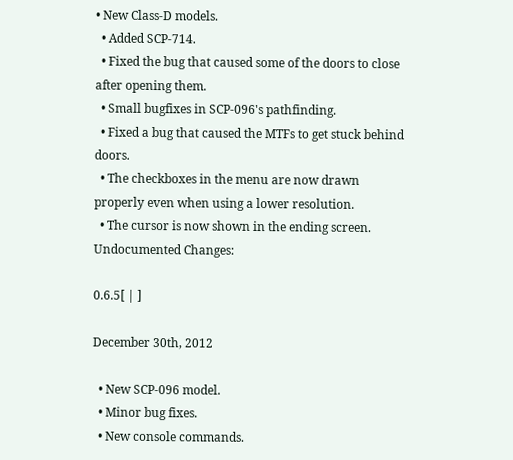• New Class-D models.
  • Added SCP-714.
  • Fixed the bug that caused some of the doors to close after opening them.
  • Small bugfixes in SCP-096's pathfinding.
  • Fixed a bug that caused the MTFs to get stuck behind doors.
  • The checkboxes in the menu are now drawn properly even when using a lower resolution.
  • The cursor is now shown in the ending screen.
Undocumented Changes:

0.6.5[ | ]

December 30th, 2012

  • New SCP-096 model.
  • Minor bug fixes.
  • New console commands.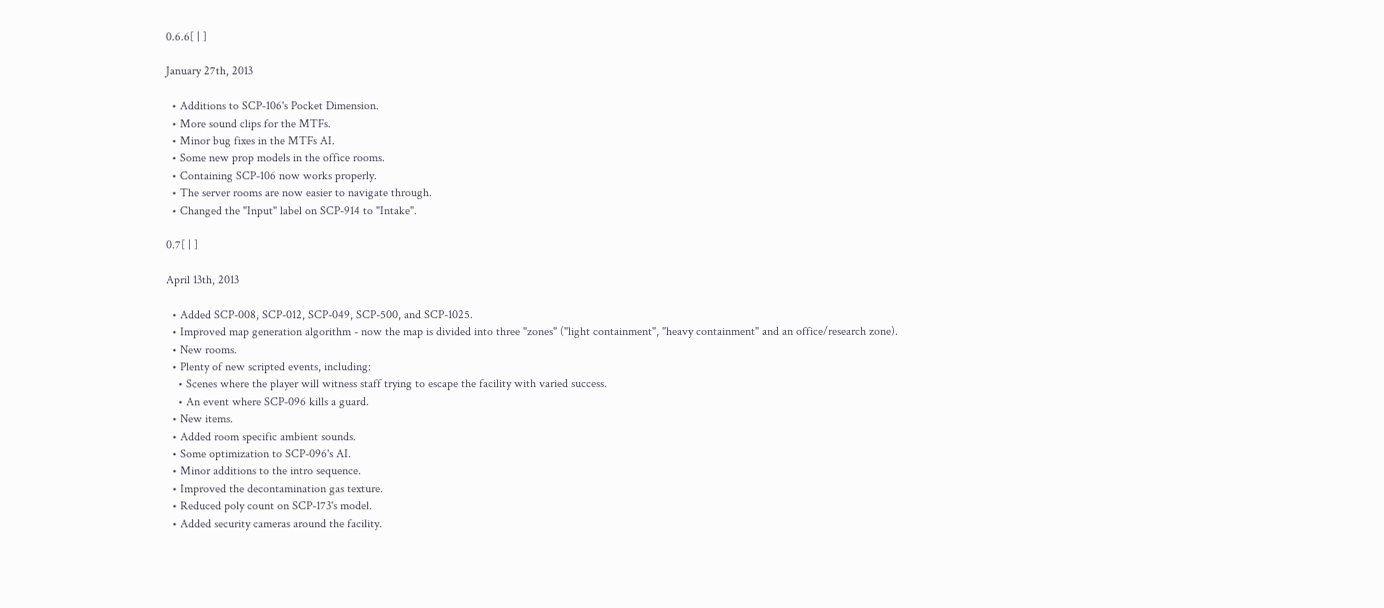0.6.6[ | ]

January 27th, 2013

  • Additions to SCP-106's Pocket Dimension.
  • More sound clips for the MTFs.
  • Minor bug fixes in the MTFs AI.
  • Some new prop models in the office rooms.
  • Containing SCP-106 now works properly.
  • The server rooms are now easier to navigate through.
  • Changed the "Input" label on SCP-914 to "Intake".

0.7[ | ]

April 13th, 2013

  • Added SCP-008, SCP-012, SCP-049, SCP-500, and SCP-1025.
  • Improved map generation algorithm - now the map is divided into three "zones" ("light containment", "heavy containment" and an office/research zone).
  • New rooms.
  • Plenty of new scripted events, including:
    • Scenes where the player will witness staff trying to escape the facility with varied success.
    • An event where SCP-096 kills a guard.
  • New items.
  • Added room specific ambient sounds.
  • Some optimization to SCP-096's AI.
  • Minor additions to the intro sequence.
  • Improved the decontamination gas texture.
  • Reduced poly count on SCP-173's model.
  • Added security cameras around the facility.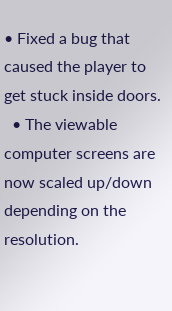• Fixed a bug that caused the player to get stuck inside doors.
  • The viewable computer screens are now scaled up/down depending on the resolution.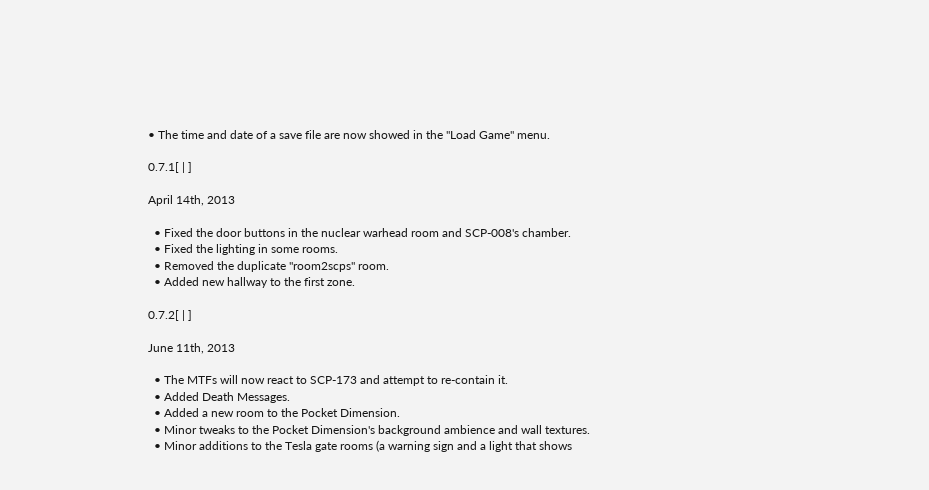• The time and date of a save file are now showed in the "Load Game" menu.

0.7.1[ | ]

April 14th, 2013

  • Fixed the door buttons in the nuclear warhead room and SCP-008's chamber.
  • Fixed the lighting in some rooms.
  • Removed the duplicate "room2scps" room.
  • Added new hallway to the first zone.

0.7.2[ | ]

June 11th, 2013

  • The MTFs will now react to SCP-173 and attempt to re-contain it.
  • Added Death Messages.
  • Added a new room to the Pocket Dimension.
  • Minor tweaks to the Pocket Dimension's background ambience and wall textures.
  • Minor additions to the Tesla gate rooms (a warning sign and a light that shows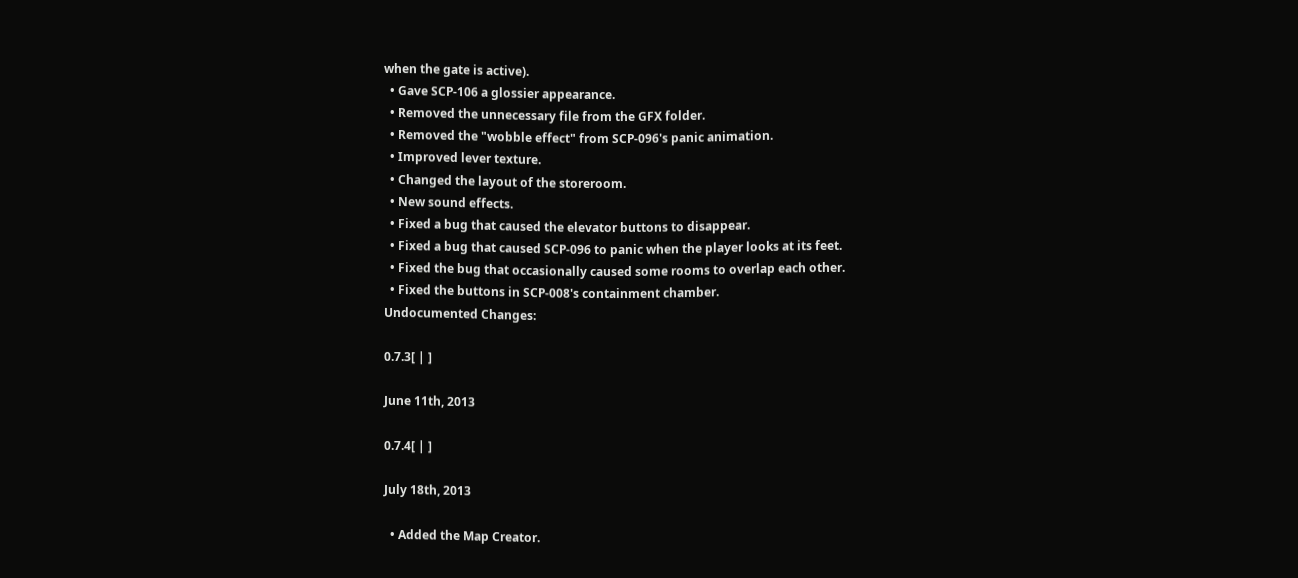when the gate is active).
  • Gave SCP-106 a glossier appearance.
  • Removed the unnecessary file from the GFX folder.
  • Removed the "wobble effect" from SCP-096's panic animation.
  • Improved lever texture.
  • Changed the layout of the storeroom.
  • New sound effects.
  • Fixed a bug that caused the elevator buttons to disappear.
  • Fixed a bug that caused SCP-096 to panic when the player looks at its feet.
  • Fixed the bug that occasionally caused some rooms to overlap each other.
  • Fixed the buttons in SCP-008's containment chamber.
Undocumented Changes:

0.7.3[ | ]

June 11th, 2013

0.7.4[ | ]

July 18th, 2013

  • Added the Map Creator.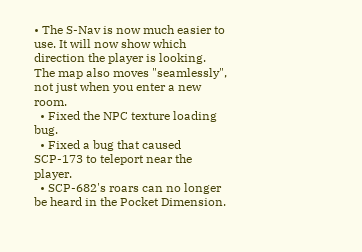• The S-Nav is now much easier to use. It will now show which direction the player is looking. The map also moves "seamlessly", not just when you enter a new room.
  • Fixed the NPC texture loading bug.
  • Fixed a bug that caused SCP-173 to teleport near the player.
  • SCP-682's roars can no longer be heard in the Pocket Dimension.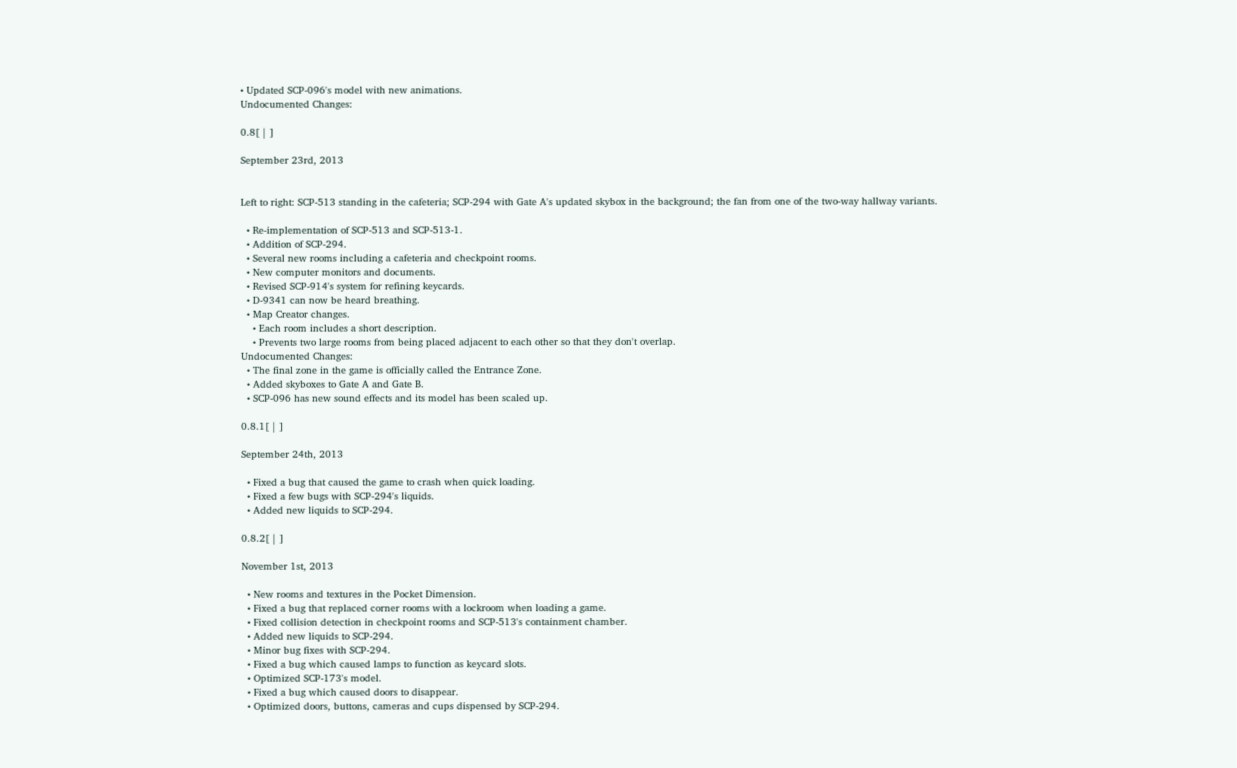• Updated SCP-096's model with new animations.
Undocumented Changes:

0.8[ | ]

September 23rd, 2013


Left to right: SCP-513 standing in the cafeteria; SCP-294 with Gate A's updated skybox in the background; the fan from one of the two-way hallway variants.

  • Re-implementation of SCP-513 and SCP-513-1.
  • Addition of SCP-294.
  • Several new rooms including a cafeteria and checkpoint rooms.
  • New computer monitors and documents.
  • Revised SCP-914's system for refining keycards.
  • D-9341 can now be heard breathing.
  • Map Creator changes.
    • Each room includes a short description.
    • Prevents two large rooms from being placed adjacent to each other so that they don't overlap.
Undocumented Changes:
  • The final zone in the game is officially called the Entrance Zone.
  • Added skyboxes to Gate A and Gate B.
  • SCP-096 has new sound effects and its model has been scaled up.

0.8.1[ | ]

September 24th, 2013

  • Fixed a bug that caused the game to crash when quick loading.
  • Fixed a few bugs with SCP-294's liquids.
  • Added new liquids to SCP-294.

0.8.2[ | ]

November 1st, 2013

  • New rooms and textures in the Pocket Dimension.
  • Fixed a bug that replaced corner rooms with a lockroom when loading a game.
  • Fixed collision detection in checkpoint rooms and SCP-513's containment chamber.
  • Added new liquids to SCP-294.
  • Minor bug fixes with SCP-294.
  • Fixed a bug which caused lamps to function as keycard slots.
  • Optimized SCP-173's model.
  • Fixed a bug which caused doors to disappear.
  • Optimized doors, buttons, cameras and cups dispensed by SCP-294.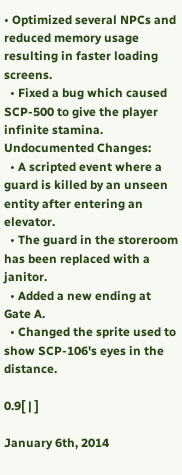• Optimized several NPCs and reduced memory usage resulting in faster loading screens.
  • Fixed a bug which caused SCP-500 to give the player infinite stamina.
Undocumented Changes:
  • A scripted event where a guard is killed by an unseen entity after entering an elevator.
  • The guard in the storeroom has been replaced with a janitor.
  • Added a new ending at Gate A.
  • Changed the sprite used to show SCP-106's eyes in the distance.

0.9[ | ]

January 6th, 2014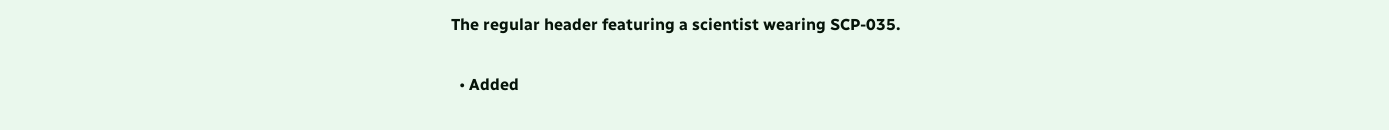The regular header featuring a scientist wearing SCP-035.

  • Added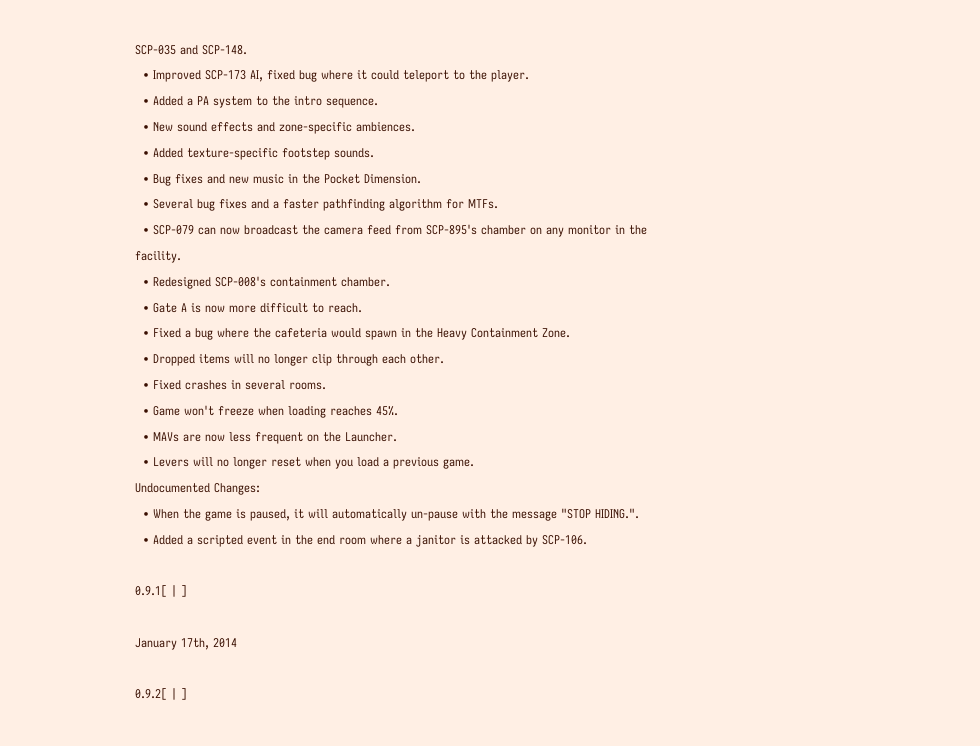SCP-035 and SCP-148.
  • Improved SCP-173 AI, fixed bug where it could teleport to the player.
  • Added a PA system to the intro sequence.
  • New sound effects and zone-specific ambiences.
  • Added texture-specific footstep sounds.
  • Bug fixes and new music in the Pocket Dimension.
  • Several bug fixes and a faster pathfinding algorithm for MTFs.
  • SCP-079 can now broadcast the camera feed from SCP-895's chamber on any monitor in the facility.
  • Redesigned SCP-008's containment chamber.
  • Gate A is now more difficult to reach.
  • Fixed a bug where the cafeteria would spawn in the Heavy Containment Zone.
  • Dropped items will no longer clip through each other.
  • Fixed crashes in several rooms.
  • Game won't freeze when loading reaches 45%.
  • MAVs are now less frequent on the Launcher.
  • Levers will no longer reset when you load a previous game.
Undocumented Changes:
  • When the game is paused, it will automatically un-pause with the message "STOP HIDING.".
  • Added a scripted event in the end room where a janitor is attacked by SCP-106.

0.9.1[ | ]

January 17th, 2014

0.9.2[ | ]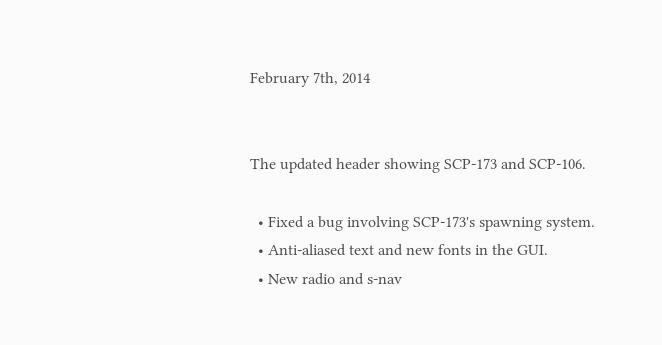February 7th, 2014


The updated header showing SCP-173 and SCP-106.

  • Fixed a bug involving SCP-173's spawning system.
  • Anti-aliased text and new fonts in the GUI.
  • New radio and s-nav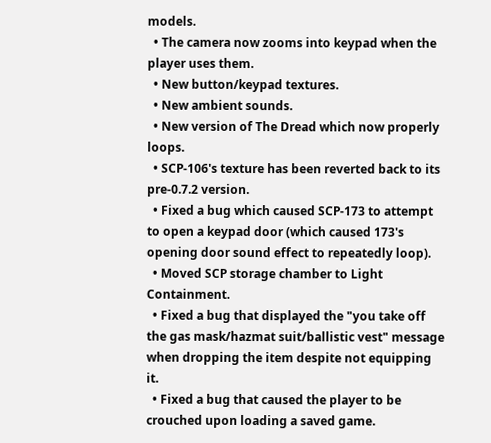models.
  • The camera now zooms into keypad when the player uses them.
  • New button/keypad textures.
  • New ambient sounds.
  • New version of The Dread which now properly loops.
  • SCP-106's texture has been reverted back to its pre-0.7.2 version.
  • Fixed a bug which caused SCP-173 to attempt to open a keypad door (which caused 173's opening door sound effect to repeatedly loop).
  • Moved SCP storage chamber to Light Containment.
  • Fixed a bug that displayed the "you take off the gas mask/hazmat suit/ballistic vest" message when dropping the item despite not equipping it.
  • Fixed a bug that caused the player to be crouched upon loading a saved game.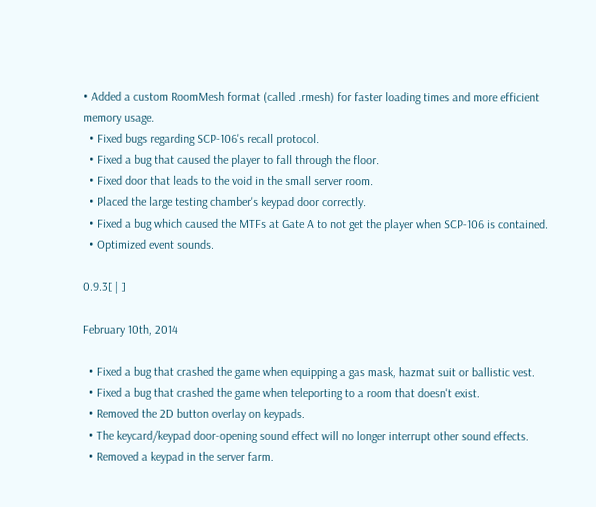• Added a custom RoomMesh format (called .rmesh) for faster loading times and more efficient memory usage.
  • Fixed bugs regarding SCP-106's recall protocol.
  • Fixed a bug that caused the player to fall through the floor.
  • Fixed door that leads to the void in the small server room.
  • Placed the large testing chamber's keypad door correctly.
  • Fixed a bug which caused the MTFs at Gate A to not get the player when SCP-106 is contained.
  • Optimized event sounds.

0.9.3[ | ]

February 10th, 2014

  • Fixed a bug that crashed the game when equipping a gas mask, hazmat suit or ballistic vest.
  • Fixed a bug that crashed the game when teleporting to a room that doesn't exist.
  • Removed the 2D button overlay on keypads.
  • The keycard/keypad door-opening sound effect will no longer interrupt other sound effects.
  • Removed a keypad in the server farm.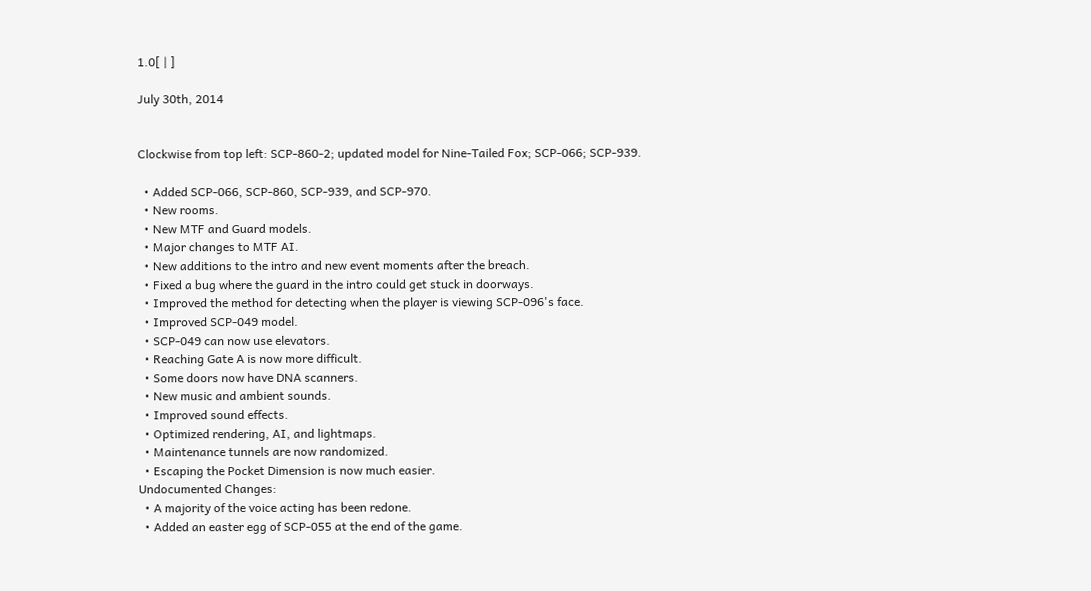1.0[ | ]

July 30th, 2014


Clockwise from top left: SCP-860-2; updated model for Nine-Tailed Fox; SCP-066; SCP-939.

  • Added SCP-066, SCP-860, SCP-939, and SCP-970.
  • New rooms.
  • New MTF and Guard models.
  • Major changes to MTF AI.
  • New additions to the intro and new event moments after the breach.
  • Fixed a bug where the guard in the intro could get stuck in doorways.
  • Improved the method for detecting when the player is viewing SCP-096's face.
  • Improved SCP-049 model.
  • SCP-049 can now use elevators.
  • Reaching Gate A is now more difficult.
  • Some doors now have DNA scanners.
  • New music and ambient sounds.
  • Improved sound effects.
  • Optimized rendering, AI, and lightmaps.
  • Maintenance tunnels are now randomized.
  • Escaping the Pocket Dimension is now much easier.
Undocumented Changes:
  • A majority of the voice acting has been redone.
  • Added an easter egg of SCP-055 at the end of the game.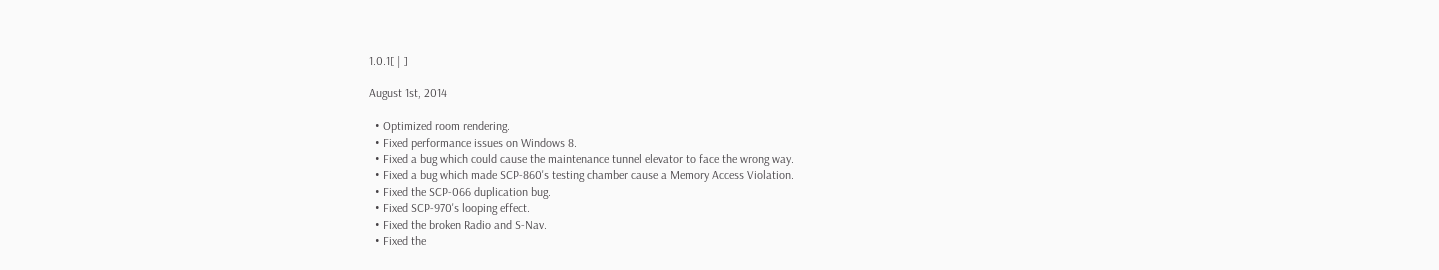1.0.1[ | ]

August 1st, 2014

  • Optimized room rendering.
  • Fixed performance issues on Windows 8.
  • Fixed a bug which could cause the maintenance tunnel elevator to face the wrong way.
  • Fixed a bug which made SCP-860's testing chamber cause a Memory Access Violation.
  • Fixed the SCP-066 duplication bug.
  • Fixed SCP-970's looping effect.
  • Fixed the broken Radio and S-Nav.
  • Fixed the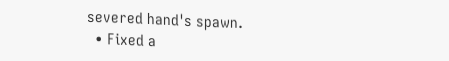severed hand's spawn.
  • Fixed a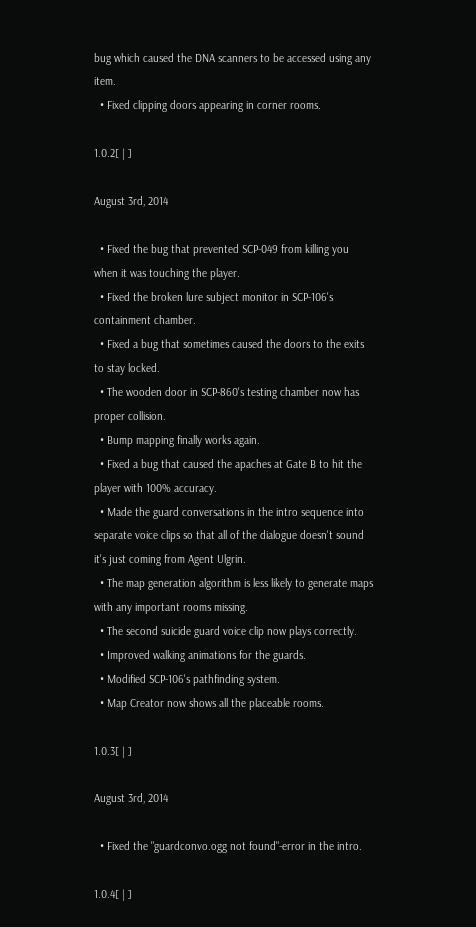bug which caused the DNA scanners to be accessed using any item.
  • Fixed clipping doors appearing in corner rooms.

1.0.2[ | ]

August 3rd, 2014

  • Fixed the bug that prevented SCP-049 from killing you when it was touching the player.
  • Fixed the broken lure subject monitor in SCP-106's containment chamber.
  • Fixed a bug that sometimes caused the doors to the exits to stay locked.
  • The wooden door in SCP-860's testing chamber now has proper collision.
  • Bump mapping finally works again.
  • Fixed a bug that caused the apaches at Gate B to hit the player with 100% accuracy.
  • Made the guard conversations in the intro sequence into separate voice clips so that all of the dialogue doesn't sound it's just coming from Agent Ulgrin.
  • The map generation algorithm is less likely to generate maps with any important rooms missing.
  • The second suicide guard voice clip now plays correctly.
  • Improved walking animations for the guards.
  • Modified SCP-106's pathfinding system.
  • Map Creator now shows all the placeable rooms.

1.0.3[ | ]

August 3rd, 2014

  • Fixed the "guardconvo.ogg not found"-error in the intro.

1.0.4[ | ]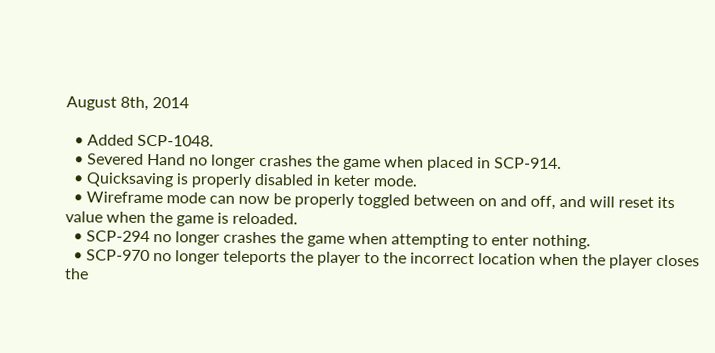August 8th, 2014

  • Added SCP-1048.
  • Severed Hand no longer crashes the game when placed in SCP-914.
  • Quicksaving is properly disabled in keter mode.
  • Wireframe mode can now be properly toggled between on and off, and will reset its value when the game is reloaded.
  • SCP-294 no longer crashes the game when attempting to enter nothing.
  • SCP-970 no longer teleports the player to the incorrect location when the player closes the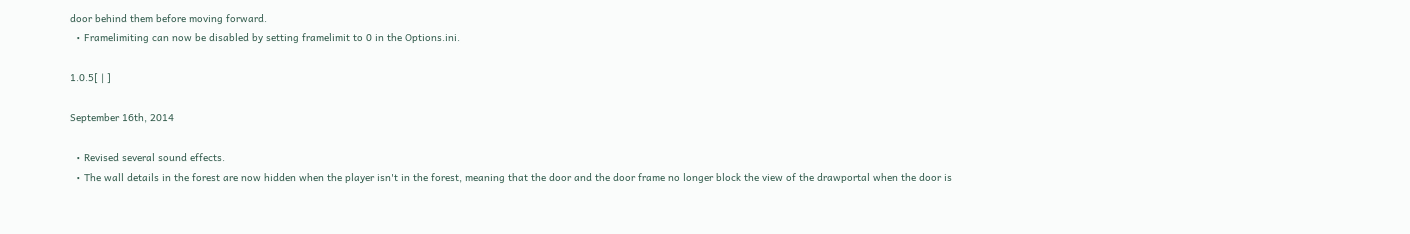door behind them before moving forward.
  • Framelimiting can now be disabled by setting framelimit to 0 in the Options.ini.

1.0.5[ | ]

September 16th, 2014

  • Revised several sound effects.
  • The wall details in the forest are now hidden when the player isn't in the forest, meaning that the door and the door frame no longer block the view of the drawportal when the door is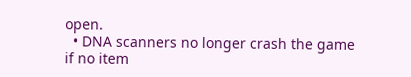open.
  • DNA scanners no longer crash the game if no item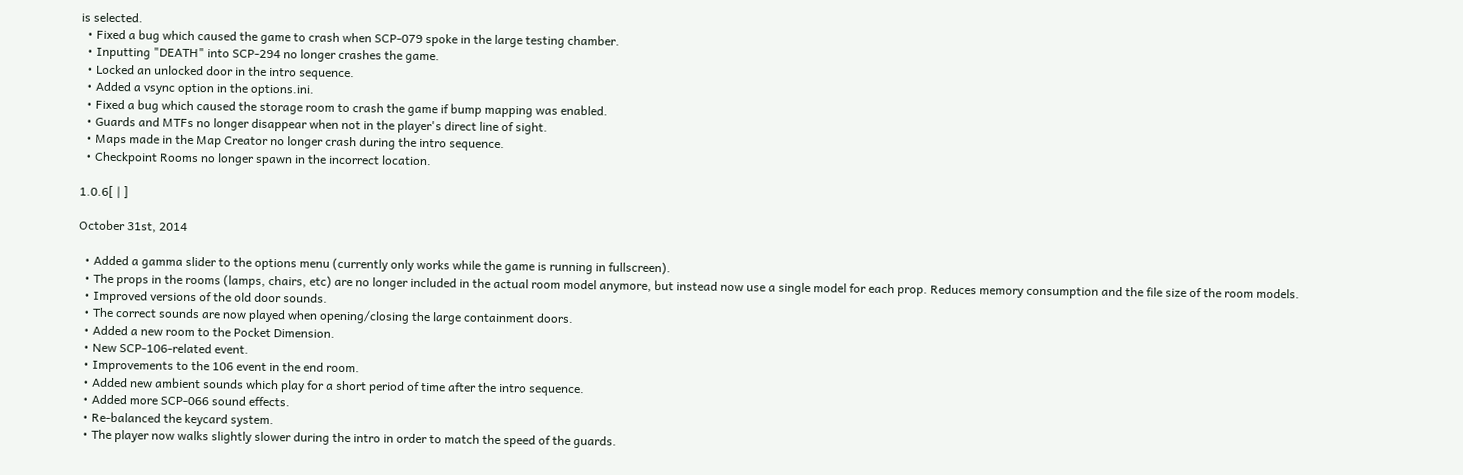is selected.
  • Fixed a bug which caused the game to crash when SCP-079 spoke in the large testing chamber.
  • Inputting "DEATH" into SCP-294 no longer crashes the game.
  • Locked an unlocked door in the intro sequence.
  • Added a vsync option in the options.ini.
  • Fixed a bug which caused the storage room to crash the game if bump mapping was enabled.
  • Guards and MTFs no longer disappear when not in the player's direct line of sight.
  • Maps made in the Map Creator no longer crash during the intro sequence.
  • Checkpoint Rooms no longer spawn in the incorrect location.

1.0.6[ | ]

October 31st, 2014

  • Added a gamma slider to the options menu (currently only works while the game is running in fullscreen).
  • The props in the rooms (lamps, chairs, etc) are no longer included in the actual room model anymore, but instead now use a single model for each prop. Reduces memory consumption and the file size of the room models.
  • Improved versions of the old door sounds.
  • The correct sounds are now played when opening/closing the large containment doors.
  • Added a new room to the Pocket Dimension.
  • New SCP-106-related event.
  • Improvements to the 106 event in the end room.
  • Added new ambient sounds which play for a short period of time after the intro sequence.
  • Added more SCP-066 sound effects.
  • Re-balanced the keycard system.
  • The player now walks slightly slower during the intro in order to match the speed of the guards.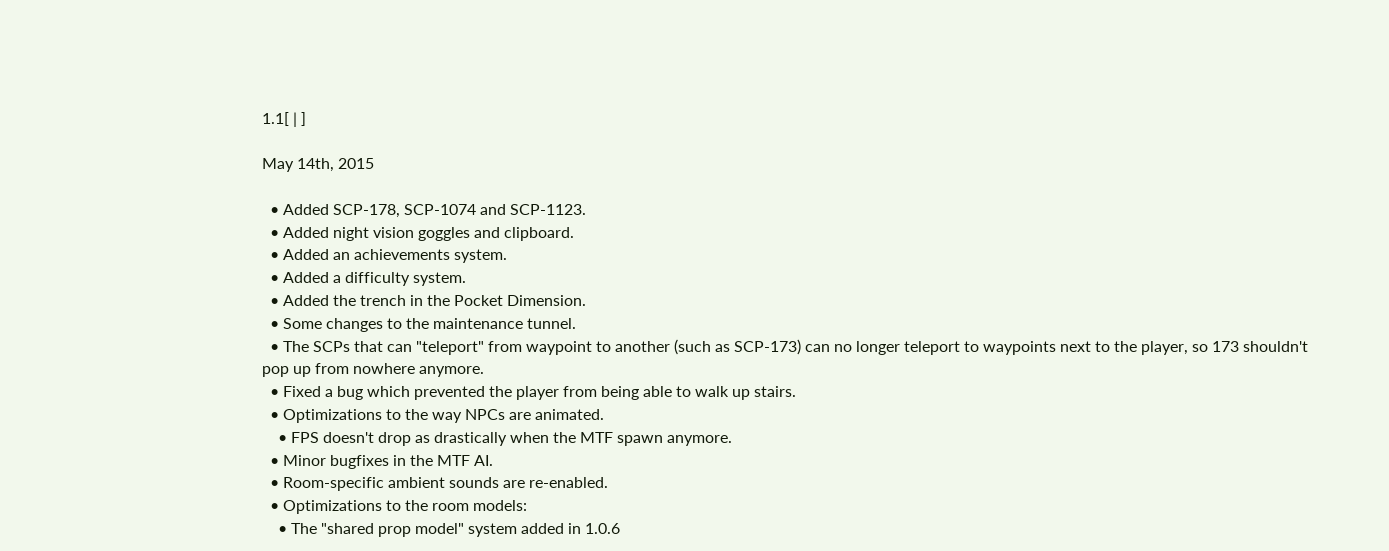1.1[ | ]

May 14th, 2015

  • Added SCP-178, SCP-1074 and SCP-1123.
  • Added night vision goggles and clipboard.
  • Added an achievements system.
  • Added a difficulty system.
  • Added the trench in the Pocket Dimension.
  • Some changes to the maintenance tunnel.
  • The SCPs that can "teleport" from waypoint to another (such as SCP-173) can no longer teleport to waypoints next to the player, so 173 shouldn't pop up from nowhere anymore.
  • Fixed a bug which prevented the player from being able to walk up stairs.
  • Optimizations to the way NPCs are animated.
    • FPS doesn't drop as drastically when the MTF spawn anymore.
  • Minor bugfixes in the MTF AI.
  • Room-specific ambient sounds are re-enabled.
  • Optimizations to the room models:
    • The "shared prop model" system added in 1.0.6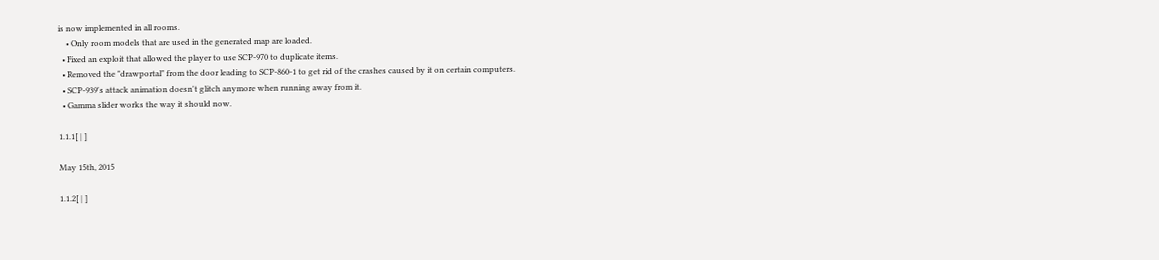is now implemented in all rooms.
    • Only room models that are used in the generated map are loaded.
  • Fixed an exploit that allowed the player to use SCP-970 to duplicate items.
  • Removed the "drawportal" from the door leading to SCP-860-1 to get rid of the crashes caused by it on certain computers.
  • SCP-939's attack animation doesn't glitch anymore when running away from it.
  • Gamma slider works the way it should now.

1.1.1[ | ]

May 15th, 2015

1.1.2[ | ]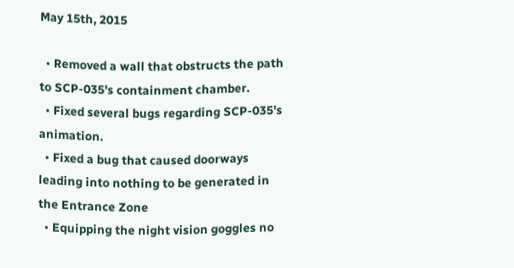May 15th, 2015

  • Removed a wall that obstructs the path to SCP-035's containment chamber.
  • Fixed several bugs regarding SCP-035's animation.
  • Fixed a bug that caused doorways leading into nothing to be generated in the Entrance Zone
  • Equipping the night vision goggles no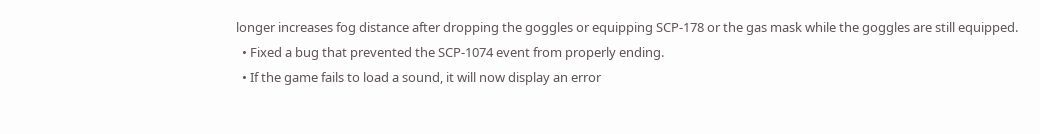longer increases fog distance after dropping the goggles or equipping SCP-178 or the gas mask while the goggles are still equipped.
  • Fixed a bug that prevented the SCP-1074 event from properly ending.
  • If the game fails to load a sound, it will now display an error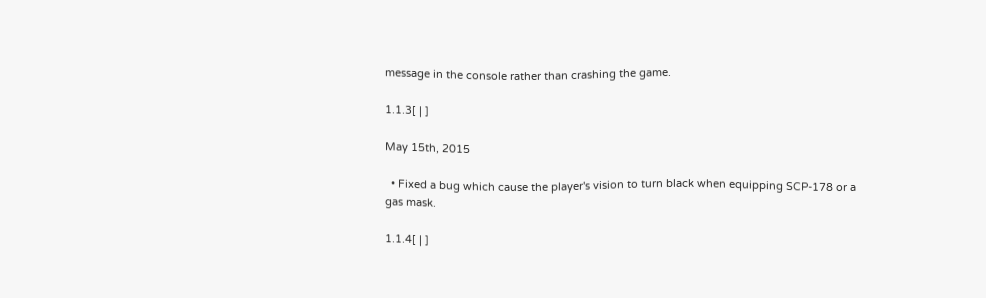message in the console rather than crashing the game.

1.1.3[ | ]

May 15th, 2015

  • Fixed a bug which cause the player's vision to turn black when equipping SCP-178 or a gas mask.

1.1.4[ | ]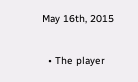May 16th, 2015

  • The player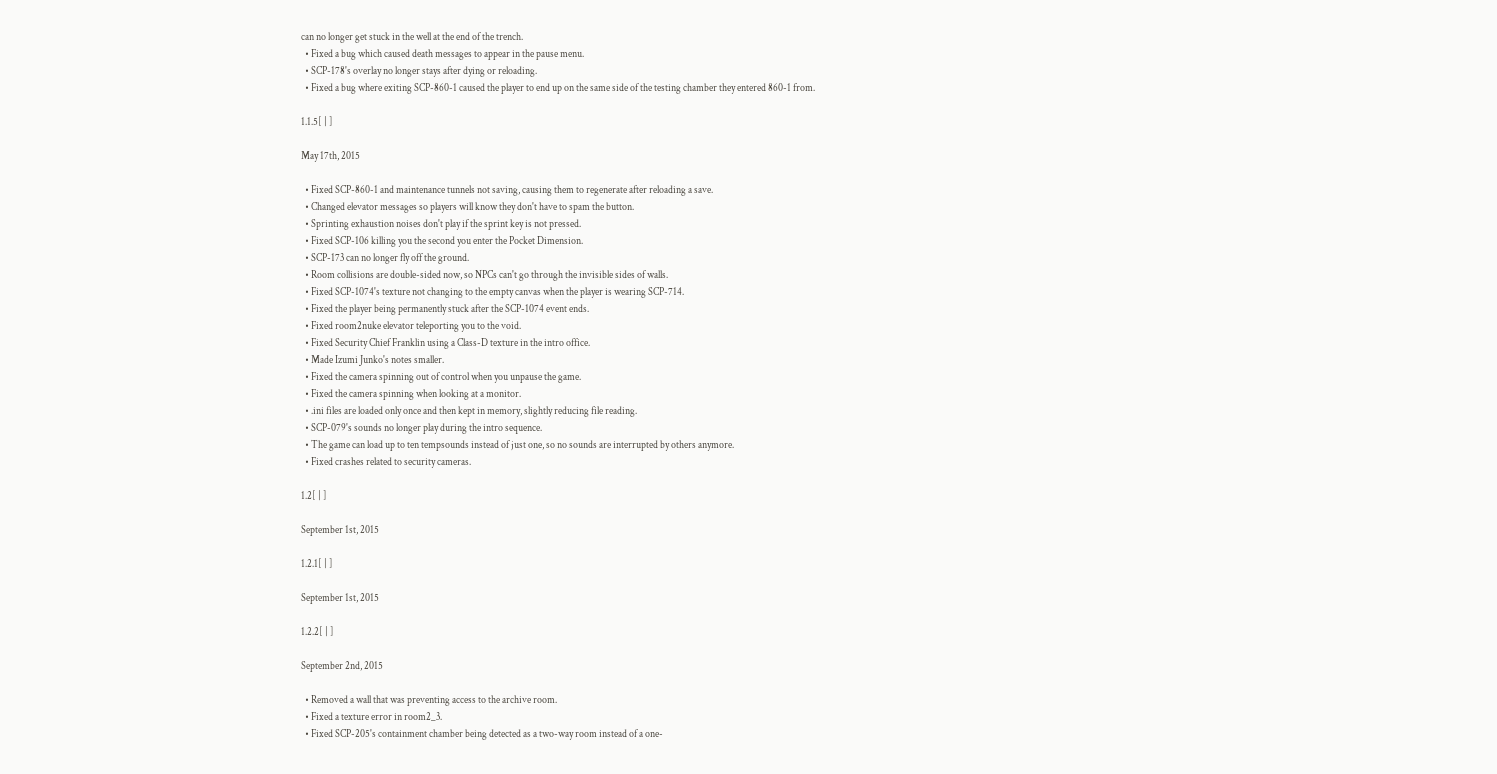can no longer get stuck in the well at the end of the trench.
  • Fixed a bug which caused death messages to appear in the pause menu.
  • SCP-178's overlay no longer stays after dying or reloading.
  • Fixed a bug where exiting SCP-860-1 caused the player to end up on the same side of the testing chamber they entered 860-1 from.

1.1.5[ | ]

May 17th, 2015

  • Fixed SCP-860-1 and maintenance tunnels not saving, causing them to regenerate after reloading a save.
  • Changed elevator messages so players will know they don't have to spam the button.
  • Sprinting exhaustion noises don't play if the sprint key is not pressed.
  • Fixed SCP-106 killing you the second you enter the Pocket Dimension.
  • SCP-173 can no longer fly off the ground.
  • Room collisions are double-sided now, so NPCs can't go through the invisible sides of walls.
  • Fixed SCP-1074's texture not changing to the empty canvas when the player is wearing SCP-714.
  • Fixed the player being permanently stuck after the SCP-1074 event ends.
  • Fixed room2nuke elevator teleporting you to the void.
  • Fixed Security Chief Franklin using a Class-D texture in the intro office.
  • Made Izumi Junko's notes smaller.
  • Fixed the camera spinning out of control when you unpause the game.
  • Fixed the camera spinning when looking at a monitor.
  • .ini files are loaded only once and then kept in memory, slightly reducing file reading.
  • SCP-079's sounds no longer play during the intro sequence.
  • The game can load up to ten tempsounds instead of just one, so no sounds are interrupted by others anymore.
  • Fixed crashes related to security cameras.

1.2[ | ]

September 1st, 2015

1.2.1[ | ]

September 1st, 2015

1.2.2[ | ]

September 2nd, 2015

  • Removed a wall that was preventing access to the archive room.
  • Fixed a texture error in room2_3.
  • Fixed SCP-205's containment chamber being detected as a two-way room instead of a one-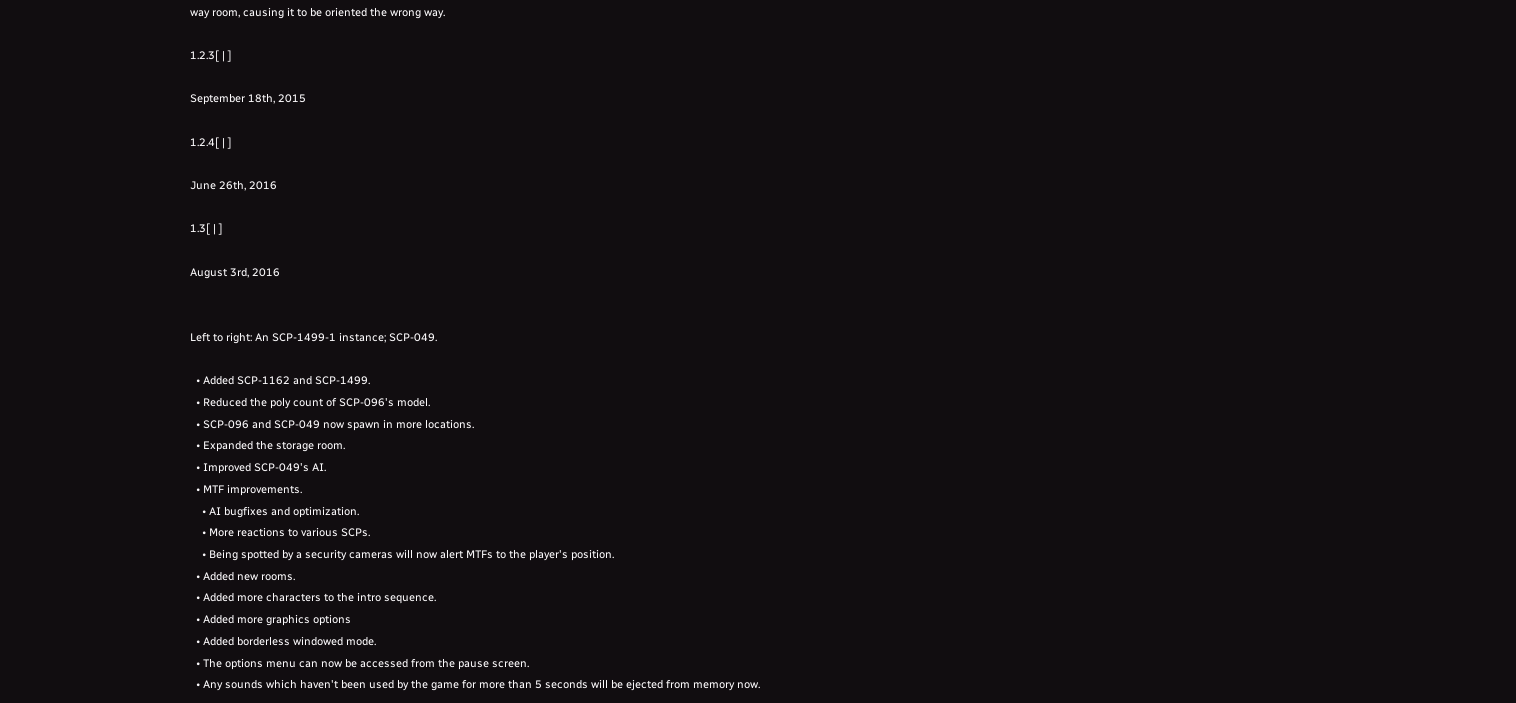way room, causing it to be oriented the wrong way.

1.2.3[ | ]

September 18th, 2015

1.2.4[ | ]

June 26th, 2016

1.3[ | ]

August 3rd, 2016


Left to right: An SCP-1499-1 instance; SCP-049.

  • Added SCP-1162 and SCP-1499.
  • Reduced the poly count of SCP-096's model.
  • SCP-096 and SCP-049 now spawn in more locations.
  • Expanded the storage room.
  • Improved SCP-049's AI.
  • MTF improvements.
    • AI bugfixes and optimization.
    • More reactions to various SCPs.
    • Being spotted by a security cameras will now alert MTFs to the player's position.
  • Added new rooms.
  • Added more characters to the intro sequence.
  • Added more graphics options
  • Added borderless windowed mode.
  • The options menu can now be accessed from the pause screen.
  • Any sounds which haven't been used by the game for more than 5 seconds will be ejected from memory now.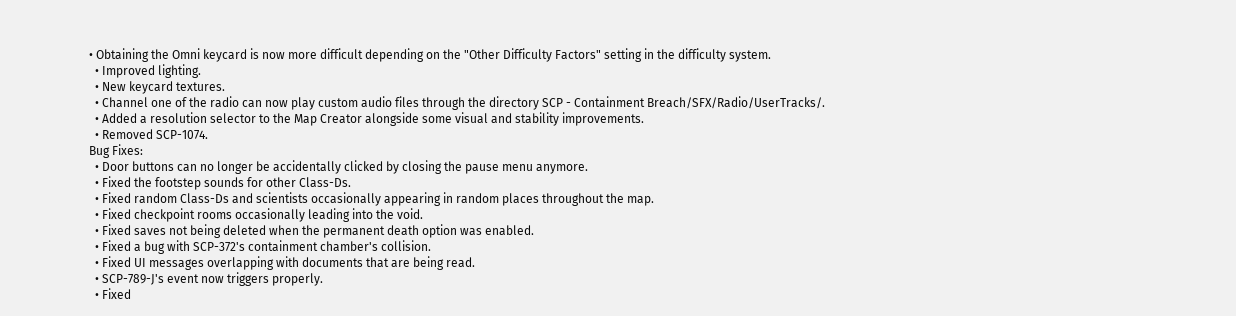• Obtaining the Omni keycard is now more difficult depending on the "Other Difficulty Factors" setting in the difficulty system.
  • Improved lighting.
  • New keycard textures.
  • Channel one of the radio can now play custom audio files through the directory SCP - Containment Breach/SFX/Radio/UserTracks/.
  • Added a resolution selector to the Map Creator alongside some visual and stability improvements.
  • Removed SCP-1074.
Bug Fixes:
  • Door buttons can no longer be accidentally clicked by closing the pause menu anymore.
  • Fixed the footstep sounds for other Class-Ds.
  • Fixed random Class-Ds and scientists occasionally appearing in random places throughout the map.
  • Fixed checkpoint rooms occasionally leading into the void.
  • Fixed saves not being deleted when the permanent death option was enabled.
  • Fixed a bug with SCP-372's containment chamber's collision.
  • Fixed UI messages overlapping with documents that are being read.
  • SCP-789-J's event now triggers properly.
  • Fixed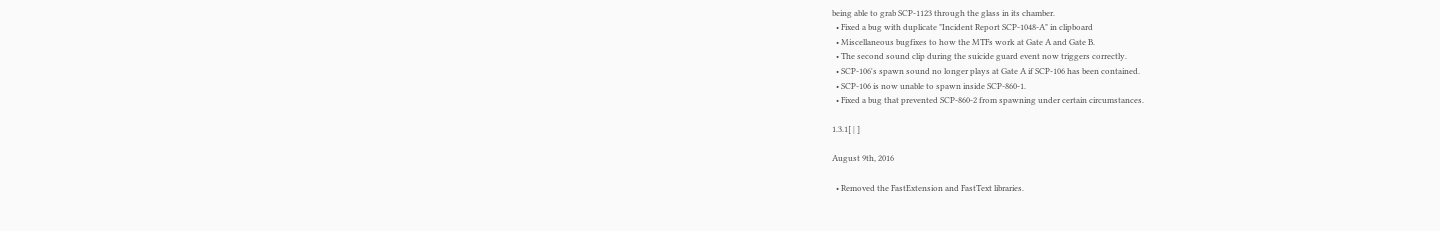being able to grab SCP-1123 through the glass in its chamber.
  • Fixed a bug with duplicate "Incident Report SCP-1048-A" in clipboard
  • Miscellaneous bugfixes to how the MTFs work at Gate A and Gate B.
  • The second sound clip during the suicide guard event now triggers correctly.
  • SCP-106's spawn sound no longer plays at Gate A if SCP-106 has been contained.
  • SCP-106 is now unable to spawn inside SCP-860-1.
  • Fixed a bug that prevented SCP-860-2 from spawning under certain circumstances.

1.3.1[ | ]

August 9th, 2016

  • Removed the FastExtension and FastText libraries.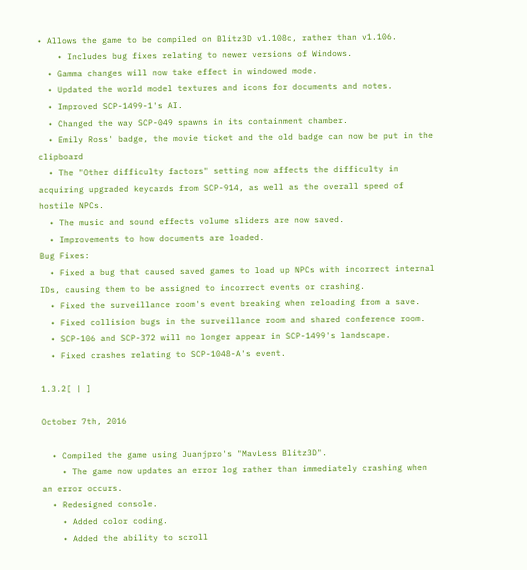• Allows the game to be compiled on Blitz3D v1.108c, rather than v1.106.
    • Includes bug fixes relating to newer versions of Windows.
  • Gamma changes will now take effect in windowed mode.
  • Updated the world model textures and icons for documents and notes.
  • Improved SCP-1499-1's AI.
  • Changed the way SCP-049 spawns in its containment chamber.
  • Emily Ross' badge, the movie ticket and the old badge can now be put in the clipboard
  • The "Other difficulty factors" setting now affects the difficulty in acquiring upgraded keycards from SCP-914, as well as the overall speed of hostile NPCs.
  • The music and sound effects volume sliders are now saved.
  • Improvements to how documents are loaded.
Bug Fixes:
  • Fixed a bug that caused saved games to load up NPCs with incorrect internal IDs, causing them to be assigned to incorrect events or crashing.
  • Fixed the surveillance room's event breaking when reloading from a save.
  • Fixed collision bugs in the surveillance room and shared conference room.
  • SCP-106 and SCP-372 will no longer appear in SCP-1499's landscape.
  • Fixed crashes relating to SCP-1048-A's event.

1.3.2[ | ]

October 7th, 2016

  • Compiled the game using Juanjpro's "MavLess Blitz3D".
    • The game now updates an error log rather than immediately crashing when an error occurs.
  • Redesigned console.
    • Added color coding.
    • Added the ability to scroll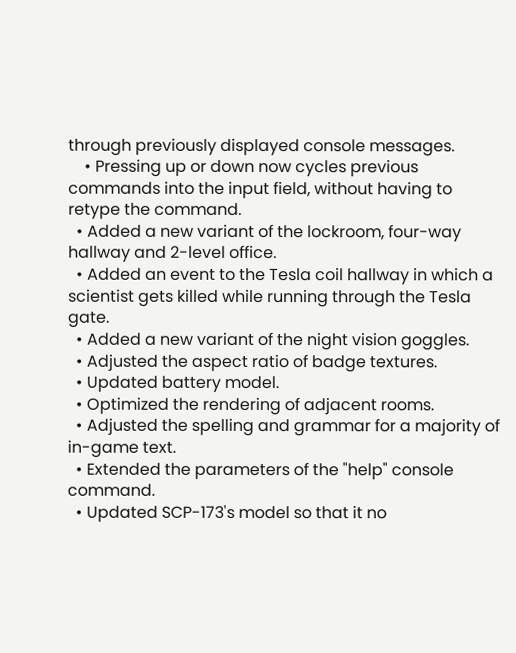through previously displayed console messages.
    • Pressing up or down now cycles previous commands into the input field, without having to retype the command.
  • Added a new variant of the lockroom, four-way hallway and 2-level office.
  • Added an event to the Tesla coil hallway in which a scientist gets killed while running through the Tesla gate.
  • Added a new variant of the night vision goggles.
  • Adjusted the aspect ratio of badge textures.
  • Updated battery model.
  • Optimized the rendering of adjacent rooms.
  • Adjusted the spelling and grammar for a majority of in-game text.
  • Extended the parameters of the "help" console command.
  • Updated SCP-173's model so that it no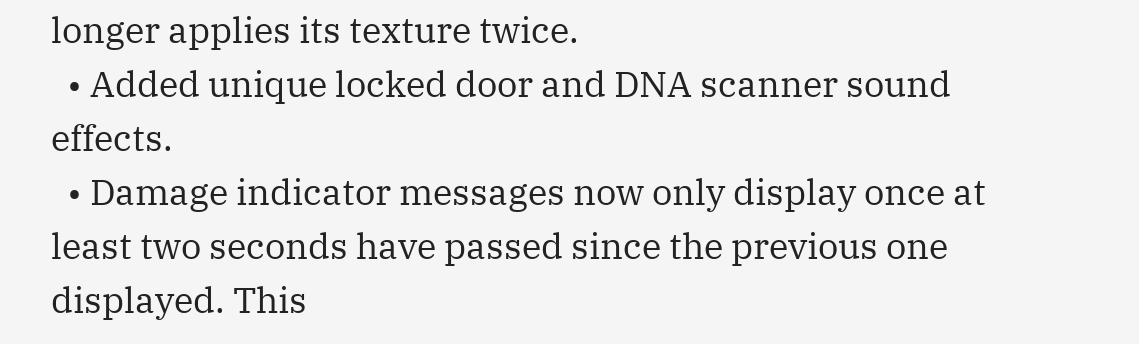longer applies its texture twice.
  • Added unique locked door and DNA scanner sound effects.
  • Damage indicator messages now only display once at least two seconds have passed since the previous one displayed. This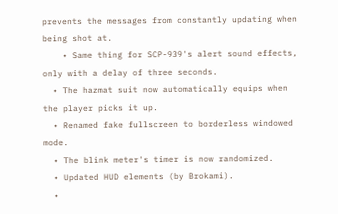prevents the messages from constantly updating when being shot at.
    • Same thing for SCP-939's alert sound effects, only with a delay of three seconds.
  • The hazmat suit now automatically equips when the player picks it up.
  • Renamed fake fullscreen to borderless windowed mode.
  • The blink meter's timer is now randomized.
  • Updated HUD elements (by Brokami).
  •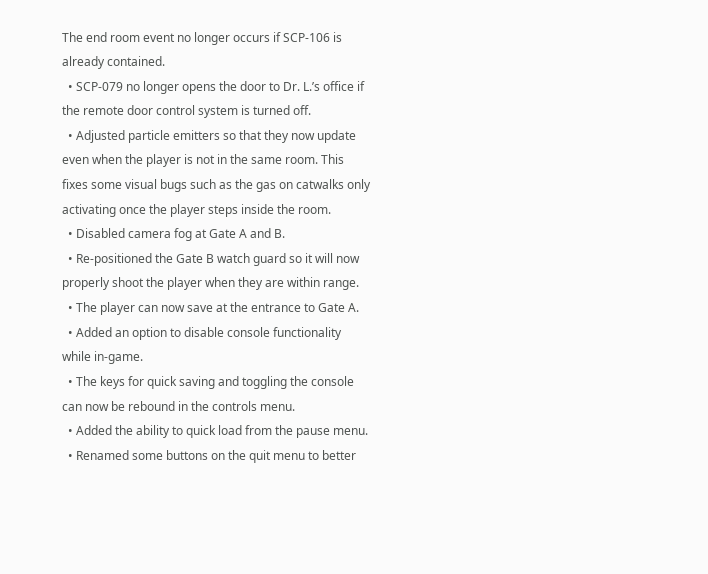The end room event no longer occurs if SCP-106 is already contained.
  • SCP-079 no longer opens the door to Dr. L.’s office if the remote door control system is turned off.
  • Adjusted particle emitters so that they now update even when the player is not in the same room. This fixes some visual bugs such as the gas on catwalks only activating once the player steps inside the room.
  • Disabled camera fog at Gate A and B.
  • Re-positioned the Gate B watch guard so it will now properly shoot the player when they are within range.
  • The player can now save at the entrance to Gate A.
  • Added an option to disable console functionality while in-game.
  • The keys for quick saving and toggling the console can now be rebound in the controls menu.
  • Added the ability to quick load from the pause menu.
  • Renamed some buttons on the quit menu to better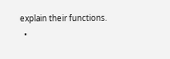explain their functions.
  •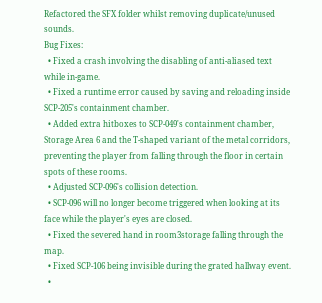Refactored the SFX folder whilst removing duplicate/unused sounds.
Bug Fixes:
  • Fixed a crash involving the disabling of anti-aliased text while in-game.
  • Fixed a runtime error caused by saving and reloading inside SCP-205's containment chamber.
  • Added extra hitboxes to SCP-049's containment chamber, Storage Area 6 and the T-shaped variant of the metal corridors, preventing the player from falling through the floor in certain spots of these rooms.
  • Adjusted SCP-096's collision detection.
  • SCP-096 will no longer become triggered when looking at its face while the player's eyes are closed.
  • Fixed the severed hand in room3storage falling through the map.
  • Fixed SCP-106 being invisible during the grated hallway event.
  •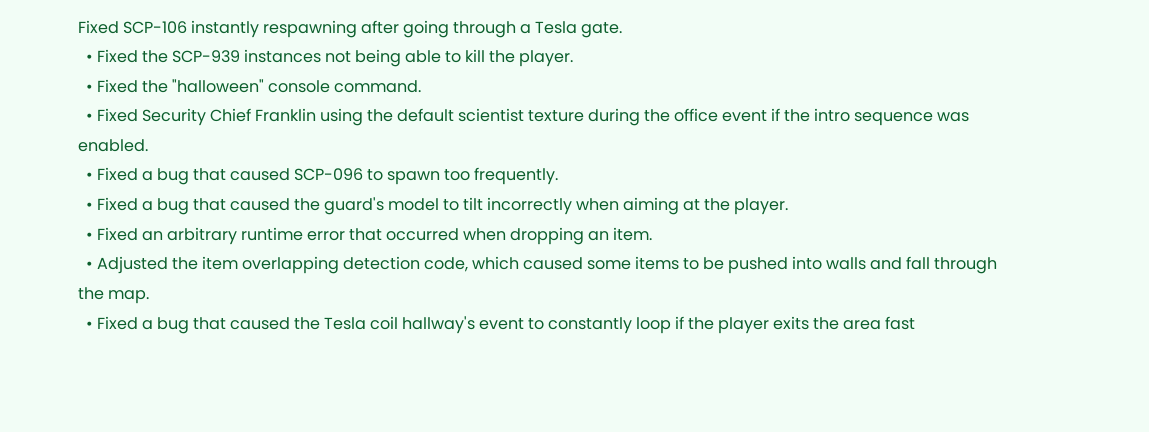Fixed SCP-106 instantly respawning after going through a Tesla gate.
  • Fixed the SCP-939 instances not being able to kill the player.
  • Fixed the "halloween" console command.
  • Fixed Security Chief Franklin using the default scientist texture during the office event if the intro sequence was enabled.
  • Fixed a bug that caused SCP-096 to spawn too frequently.
  • Fixed a bug that caused the guard's model to tilt incorrectly when aiming at the player.
  • Fixed an arbitrary runtime error that occurred when dropping an item.
  • Adjusted the item overlapping detection code, which caused some items to be pushed into walls and fall through the map.
  • Fixed a bug that caused the Tesla coil hallway's event to constantly loop if the player exits the area fast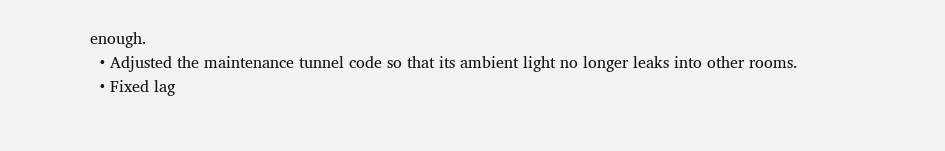enough.
  • Adjusted the maintenance tunnel code so that its ambient light no longer leaks into other rooms.
  • Fixed lag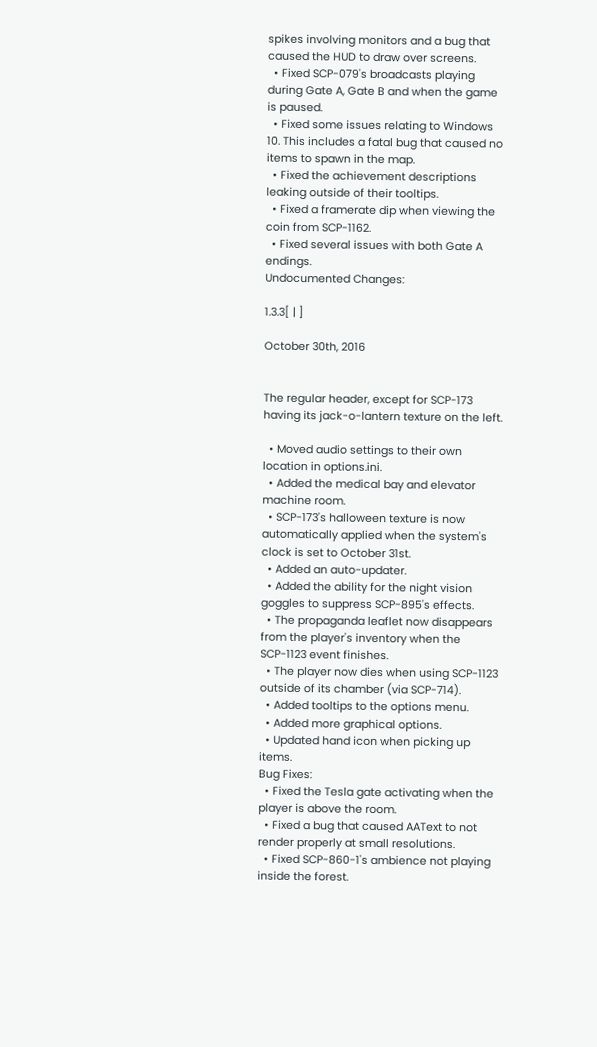spikes involving monitors and a bug that caused the HUD to draw over screens.
  • Fixed SCP-079's broadcasts playing during Gate A, Gate B and when the game is paused.
  • Fixed some issues relating to Windows 10. This includes a fatal bug that caused no items to spawn in the map.
  • Fixed the achievement descriptions leaking outside of their tooltips.
  • Fixed a framerate dip when viewing the coin from SCP-1162.
  • Fixed several issues with both Gate A endings.
Undocumented Changes:

1.3.3[ | ]

October 30th, 2016


The regular header, except for SCP-173 having its jack-o-lantern texture on the left.

  • Moved audio settings to their own location in options.ini.
  • Added the medical bay and elevator machine room.
  • SCP-173's halloween texture is now automatically applied when the system's clock is set to October 31st.
  • Added an auto-updater.
  • Added the ability for the night vision goggles to suppress SCP-895's effects.
  • The propaganda leaflet now disappears from the player's inventory when the SCP-1123 event finishes.
  • The player now dies when using SCP-1123 outside of its chamber (via SCP-714).
  • Added tooltips to the options menu.
  • Added more graphical options.
  • Updated hand icon when picking up items.
Bug Fixes:
  • Fixed the Tesla gate activating when the player is above the room.
  • Fixed a bug that caused AAText to not render properly at small resolutions.
  • Fixed SCP-860-1's ambience not playing inside the forest.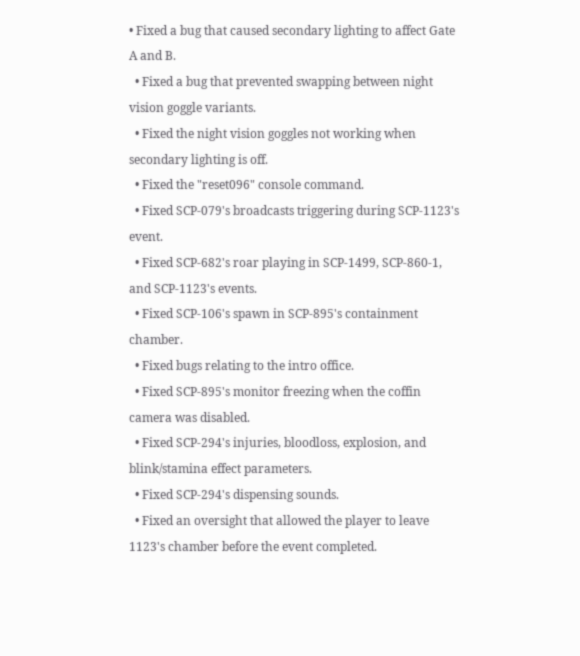• Fixed a bug that caused secondary lighting to affect Gate A and B.
  • Fixed a bug that prevented swapping between night vision goggle variants.
  • Fixed the night vision goggles not working when secondary lighting is off.
  • Fixed the "reset096" console command.
  • Fixed SCP-079's broadcasts triggering during SCP-1123's event.
  • Fixed SCP-682's roar playing in SCP-1499, SCP-860-1, and SCP-1123's events.
  • Fixed SCP-106's spawn in SCP-895's containment chamber.
  • Fixed bugs relating to the intro office.
  • Fixed SCP-895's monitor freezing when the coffin camera was disabled.
  • Fixed SCP-294's injuries, bloodloss, explosion, and blink/stamina effect parameters.
  • Fixed SCP-294's dispensing sounds.
  • Fixed an oversight that allowed the player to leave 1123's chamber before the event completed.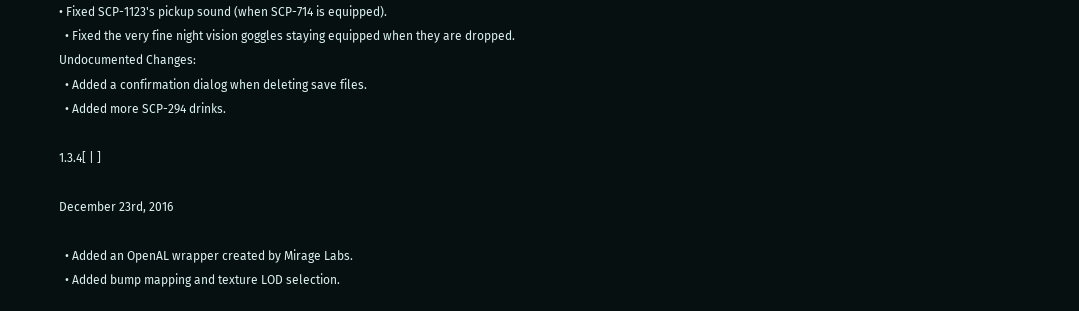• Fixed SCP-1123's pickup sound (when SCP-714 is equipped).
  • Fixed the very fine night vision goggles staying equipped when they are dropped.
Undocumented Changes:
  • Added a confirmation dialog when deleting save files.
  • Added more SCP-294 drinks.

1.3.4[ | ]

December 23rd, 2016

  • Added an OpenAL wrapper created by Mirage Labs.
  • Added bump mapping and texture LOD selection.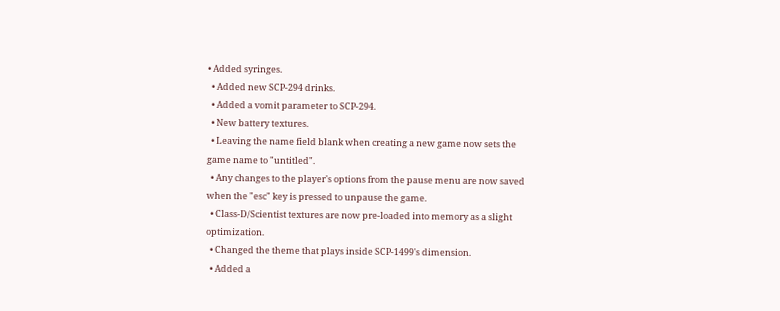• Added syringes.
  • Added new SCP-294 drinks.
  • Added a vomit parameter to SCP-294.
  • New battery textures.
  • Leaving the name field blank when creating a new game now sets the game name to "untitled".
  • Any changes to the player's options from the pause menu are now saved when the "esc" key is pressed to unpause the game.
  • Class-D/Scientist textures are now pre-loaded into memory as a slight optimization.
  • Changed the theme that plays inside SCP-1499's dimension.
  • Added a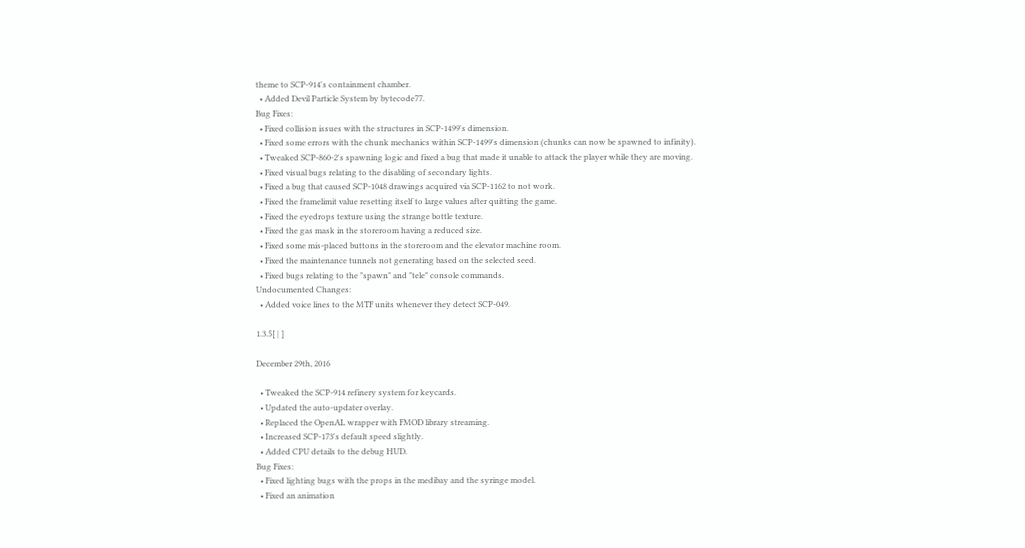theme to SCP-914's containment chamber.
  • Added Devil Particle System by bytecode77.
Bug Fixes:
  • Fixed collision issues with the structures in SCP-1499's dimension.
  • Fixed some errors with the chunk mechanics within SCP-1499's dimension (chunks can now be spawned to infinity).
  • Tweaked SCP-860-2's spawning logic and fixed a bug that made it unable to attack the player while they are moving.
  • Fixed visual bugs relating to the disabling of secondary lights.
  • Fixed a bug that caused SCP-1048 drawings acquired via SCP-1162 to not work.
  • Fixed the framelimit value resetting itself to large values after quitting the game.
  • Fixed the eyedrops texture using the strange bottle texture.
  • Fixed the gas mask in the storeroom having a reduced size.
  • Fixed some mis-placed buttons in the storeroom and the elevator machine room.
  • Fixed the maintenance tunnels not generating based on the selected seed.
  • Fixed bugs relating to the "spawn" and "tele" console commands.
Undocumented Changes:
  • Added voice lines to the MTF units whenever they detect SCP-049.

1.3.5[ | ]

December 29th, 2016

  • Tweaked the SCP-914 refinery system for keycards.
  • Updated the auto-updater overlay.
  • Replaced the OpenAL wrapper with FMOD library streaming.
  • Increased SCP-173's default speed slightly.
  • Added CPU details to the debug HUD.
Bug Fixes:
  • Fixed lighting bugs with the props in the medibay and the syringe model.
  • Fixed an animation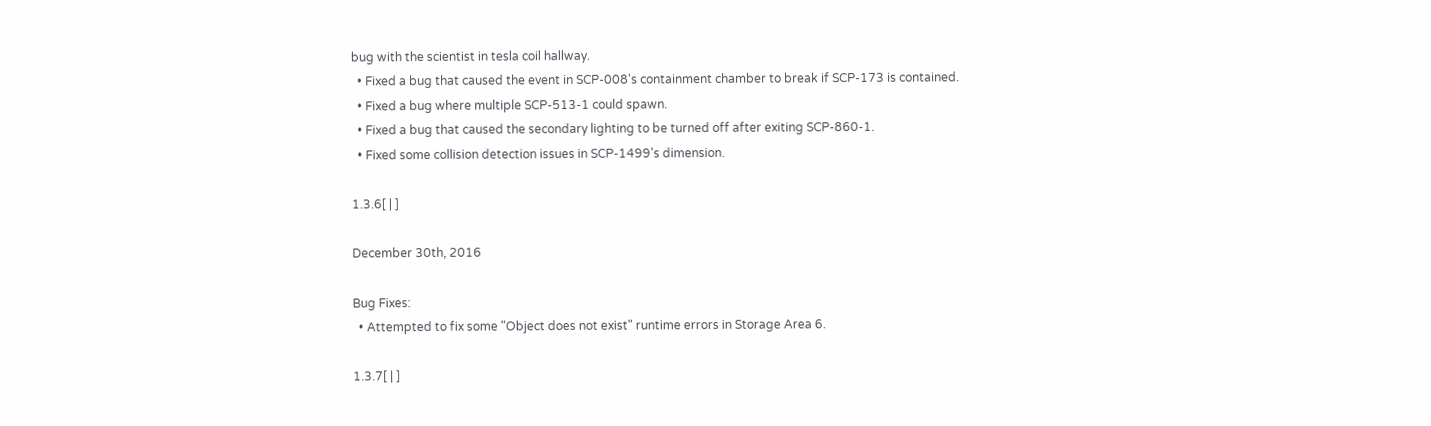bug with the scientist in tesla coil hallway.
  • Fixed a bug that caused the event in SCP-008's containment chamber to break if SCP-173 is contained.
  • Fixed a bug where multiple SCP-513-1 could spawn.
  • Fixed a bug that caused the secondary lighting to be turned off after exiting SCP-860-1.
  • Fixed some collision detection issues in SCP-1499's dimension.

1.3.6[ | ]

December 30th, 2016

Bug Fixes:
  • Attempted to fix some "Object does not exist" runtime errors in Storage Area 6.

1.3.7[ | ]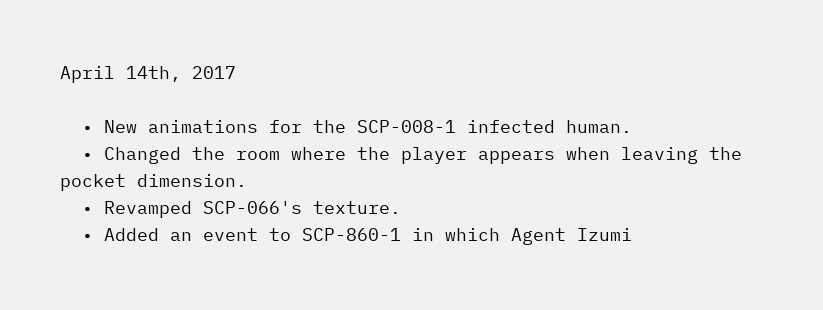April 14th, 2017

  • New animations for the SCP-008-1 infected human.
  • Changed the room where the player appears when leaving the pocket dimension.
  • Revamped SCP-066's texture.
  • Added an event to SCP-860-1 in which Agent Izumi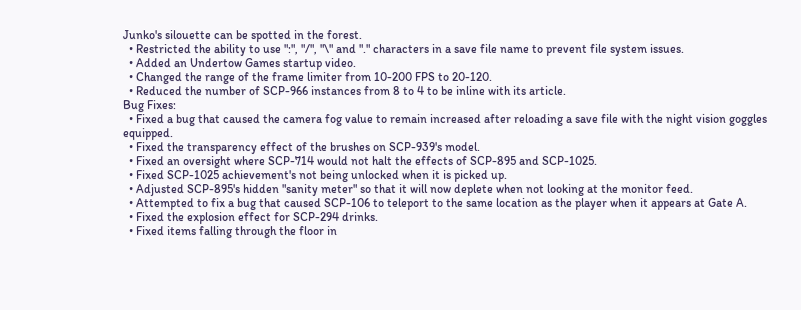Junko's silouette can be spotted in the forest.
  • Restricted the ability to use ":", "/", "\" and "." characters in a save file name to prevent file system issues.
  • Added an Undertow Games startup video.
  • Changed the range of the frame limiter from 10-200 FPS to 20-120.
  • Reduced the number of SCP-966 instances from 8 to 4 to be inline with its article.
Bug Fixes:
  • Fixed a bug that caused the camera fog value to remain increased after reloading a save file with the night vision goggles equipped.
  • Fixed the transparency effect of the brushes on SCP-939's model.
  • Fixed an oversight where SCP-714 would not halt the effects of SCP-895 and SCP-1025.
  • Fixed SCP-1025 achievement's not being unlocked when it is picked up.
  • Adjusted SCP-895's hidden "sanity meter" so that it will now deplete when not looking at the monitor feed.
  • Attempted to fix a bug that caused SCP-106 to teleport to the same location as the player when it appears at Gate A.
  • Fixed the explosion effect for SCP-294 drinks.
  • Fixed items falling through the floor in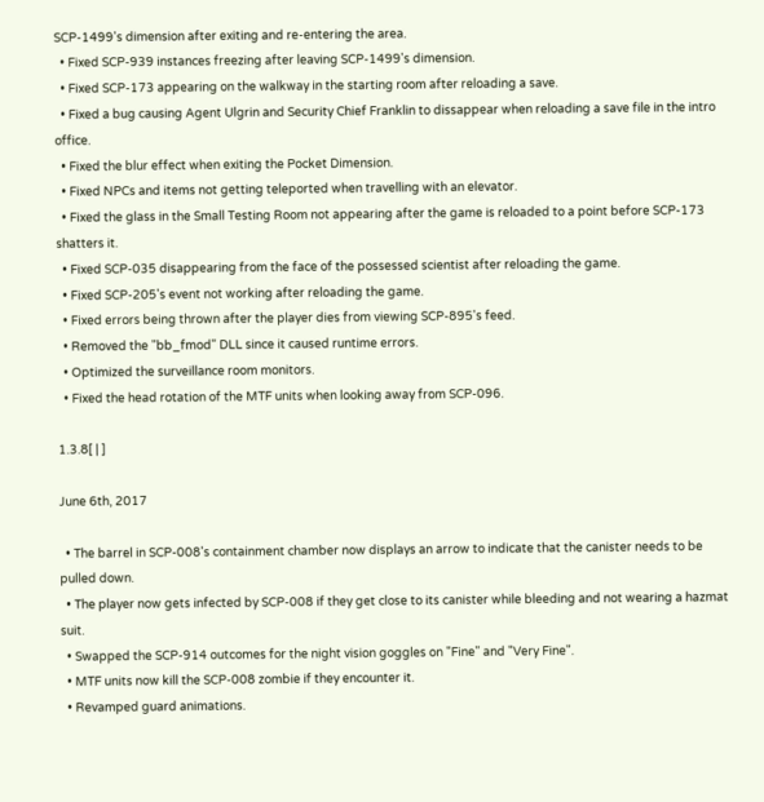SCP-1499's dimension after exiting and re-entering the area.
  • Fixed SCP-939 instances freezing after leaving SCP-1499's dimension.
  • Fixed SCP-173 appearing on the walkway in the starting room after reloading a save.
  • Fixed a bug causing Agent Ulgrin and Security Chief Franklin to dissappear when reloading a save file in the intro office.
  • Fixed the blur effect when exiting the Pocket Dimension.
  • Fixed NPCs and items not getting teleported when travelling with an elevator.
  • Fixed the glass in the Small Testing Room not appearing after the game is reloaded to a point before SCP-173 shatters it.
  • Fixed SCP-035 disappearing from the face of the possessed scientist after reloading the game.
  • Fixed SCP-205's event not working after reloading the game.
  • Fixed errors being thrown after the player dies from viewing SCP-895's feed.
  • Removed the "bb_fmod" DLL since it caused runtime errors.
  • Optimized the surveillance room monitors.
  • Fixed the head rotation of the MTF units when looking away from SCP-096.

1.3.8[ | ]

June 6th, 2017

  • The barrel in SCP-008's containment chamber now displays an arrow to indicate that the canister needs to be pulled down.
  • The player now gets infected by SCP-008 if they get close to its canister while bleeding and not wearing a hazmat suit.
  • Swapped the SCP-914 outcomes for the night vision goggles on "Fine" and "Very Fine".
  • MTF units now kill the SCP-008 zombie if they encounter it.
  • Revamped guard animations.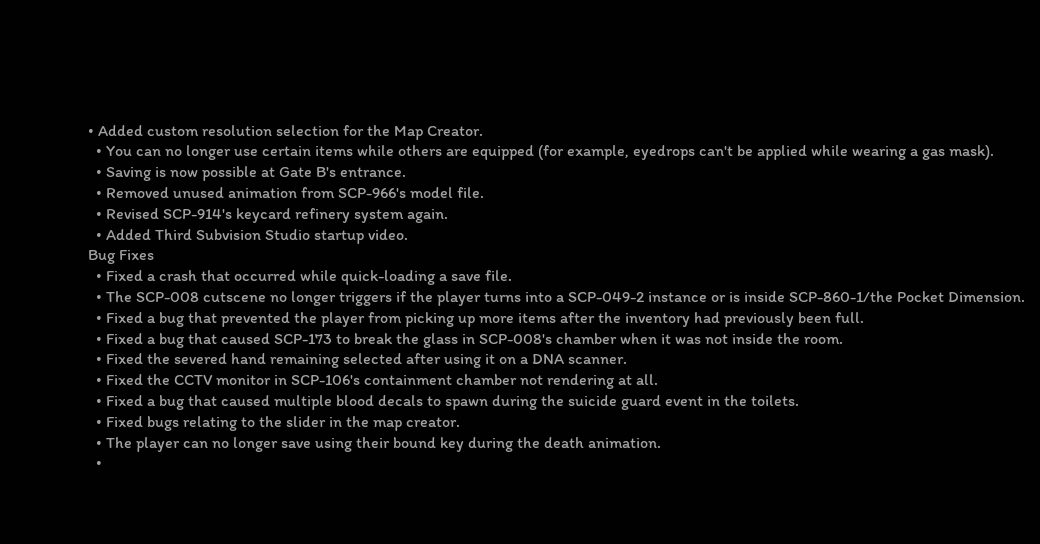• Added custom resolution selection for the Map Creator.
  • You can no longer use certain items while others are equipped (for example, eyedrops can't be applied while wearing a gas mask).
  • Saving is now possible at Gate B's entrance.
  • Removed unused animation from SCP-966's model file.
  • Revised SCP-914's keycard refinery system again.
  • Added Third Subvision Studio startup video.
Bug Fixes
  • Fixed a crash that occurred while quick-loading a save file.
  • The SCP-008 cutscene no longer triggers if the player turns into a SCP-049-2 instance or is inside SCP-860-1/the Pocket Dimension.
  • Fixed a bug that prevented the player from picking up more items after the inventory had previously been full.
  • Fixed a bug that caused SCP-173 to break the glass in SCP-008's chamber when it was not inside the room.
  • Fixed the severed hand remaining selected after using it on a DNA scanner.
  • Fixed the CCTV monitor in SCP-106's containment chamber not rendering at all.
  • Fixed a bug that caused multiple blood decals to spawn during the suicide guard event in the toilets.
  • Fixed bugs relating to the slider in the map creator.
  • The player can no longer save using their bound key during the death animation.
  •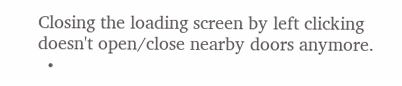Closing the loading screen by left clicking doesn't open/close nearby doors anymore.
  •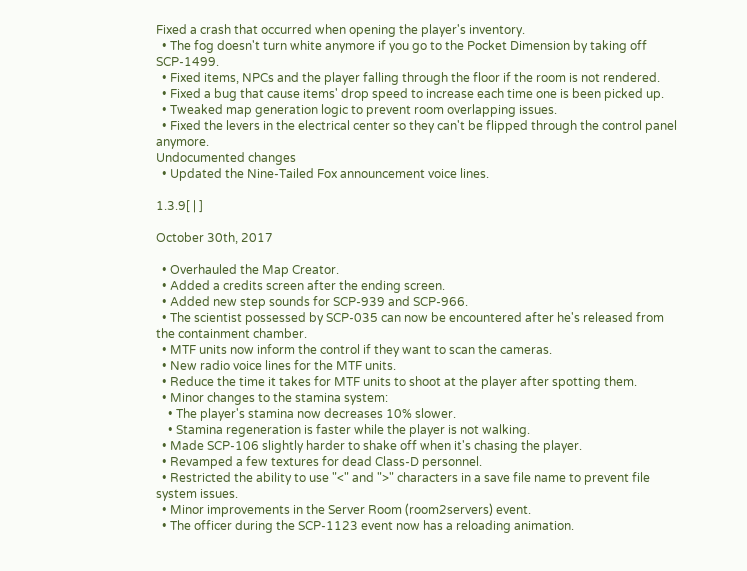Fixed a crash that occurred when opening the player's inventory.
  • The fog doesn't turn white anymore if you go to the Pocket Dimension by taking off SCP-1499.
  • Fixed items, NPCs and the player falling through the floor if the room is not rendered.
  • Fixed a bug that cause items' drop speed to increase each time one is been picked up.
  • Tweaked map generation logic to prevent room overlapping issues.
  • Fixed the levers in the electrical center so they can't be flipped through the control panel anymore.
Undocumented changes
  • Updated the Nine-Tailed Fox announcement voice lines.

1.3.9[ | ]

October 30th, 2017

  • Overhauled the Map Creator.
  • Added a credits screen after the ending screen.
  • Added new step sounds for SCP-939 and SCP-966.
  • The scientist possessed by SCP-035 can now be encountered after he's released from the containment chamber.
  • MTF units now inform the control if they want to scan the cameras.
  • New radio voice lines for the MTF units.
  • Reduce the time it takes for MTF units to shoot at the player after spotting them.
  • Minor changes to the stamina system:
    • The player's stamina now decreases 10% slower.
    • Stamina regeneration is faster while the player is not walking.
  • Made SCP-106 slightly harder to shake off when it's chasing the player.
  • Revamped a few textures for dead Class-D personnel.
  • Restricted the ability to use "<" and ">" characters in a save file name to prevent file system issues.
  • Minor improvements in the Server Room (room2servers) event.
  • The officer during the SCP-1123 event now has a reloading animation.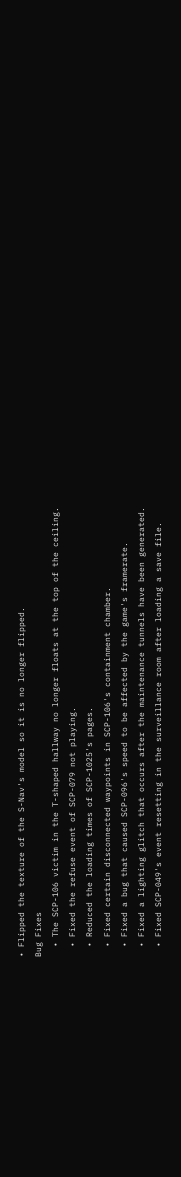• Flipped the texture of the S-Nav's model so it is no longer flipped.
Bug Fixes
  • The SCP-106 victim in the T-shaped hallway no longer floats at the top of the ceiling.
  • Fixed the refuse event of SCP-079 not playing.
  • Reduced the loading times of SCP-1025's pages.
  • Fixed certain disconnected waypoints in SCP-106's containment chamber.
  • Fixed a bug that caused SCP-096's speed to be affected by the game's framerate.
  • Fixed a lighting glitch that occurs after the maintenance tunnels have been generated.
  • Fixed SCP-049's event resetting in the surveillance room after loading a save file.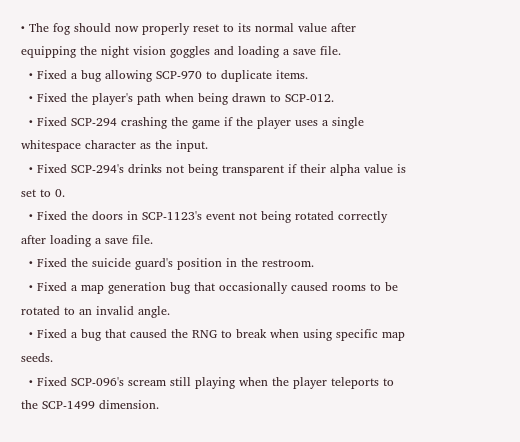• The fog should now properly reset to its normal value after equipping the night vision goggles and loading a save file.
  • Fixed a bug allowing SCP-970 to duplicate items.
  • Fixed the player's path when being drawn to SCP-012.
  • Fixed SCP-294 crashing the game if the player uses a single whitespace character as the input.
  • Fixed SCP-294's drinks not being transparent if their alpha value is set to 0.
  • Fixed the doors in SCP-1123's event not being rotated correctly after loading a save file.
  • Fixed the suicide guard's position in the restroom.
  • Fixed a map generation bug that occasionally caused rooms to be rotated to an invalid angle.
  • Fixed a bug that caused the RNG to break when using specific map seeds.
  • Fixed SCP-096's scream still playing when the player teleports to the SCP-1499 dimension.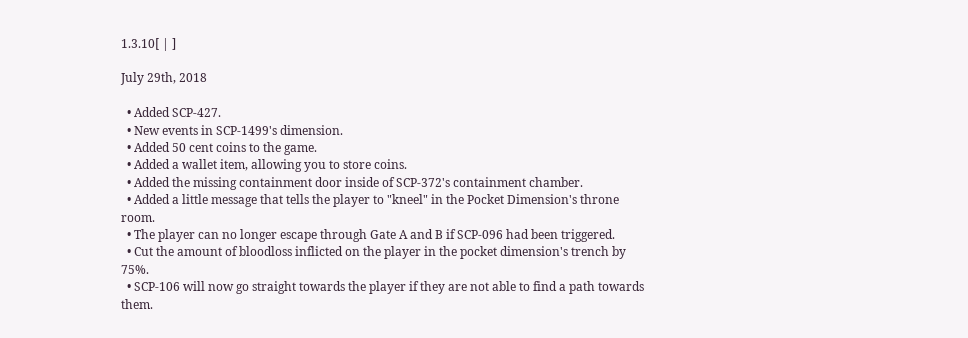1.3.10[ | ]

July 29th, 2018

  • Added SCP-427.
  • New events in SCP-1499's dimension.
  • Added 50 cent coins to the game.
  • Added a wallet item, allowing you to store coins.
  • Added the missing containment door inside of SCP-372's containment chamber.
  • Added a little message that tells the player to "kneel" in the Pocket Dimension's throne room.
  • The player can no longer escape through Gate A and B if SCP-096 had been triggered.
  • Cut the amount of bloodloss inflicted on the player in the pocket dimension's trench by 75%.
  • SCP-106 will now go straight towards the player if they are not able to find a path towards them.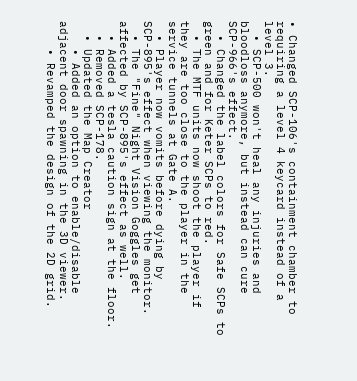• Changed SCP-106's containment chamber to requiring a level 4 keycard instead of a level 3.
  • SCP-500 won't heal any injuries and bloodloss anymore, but instead can cure SCP-966's effect.
  • Changed the label colors for Safe SCPs to green and for Keter SCPs to red.
  • The MTF units now shoot the player if they are too close to the player in the service tunnels at Gate A.
  • Player now vomits before dying by SCP-895's effect when viewing the monitor.
  • The "Fine" Night Vision Goggles get affected by SCP-895's effect as well.
  • Added a tesla caution sign at the floor.
  • Removed SCP-178.
  • Updated the Map Creator
    • Added an option to enable/disable adjacent door spawning in the 3D viewer.
    • Revamped the design of the 2D grid.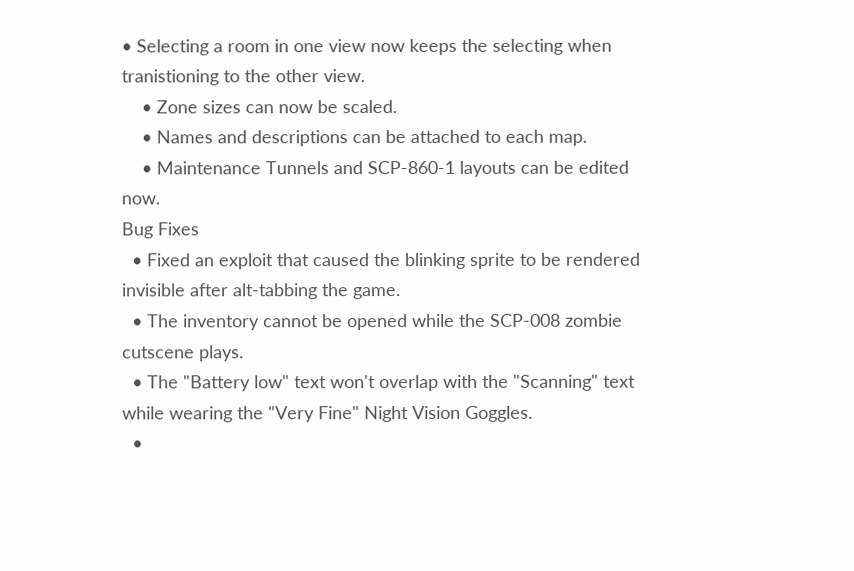• Selecting a room in one view now keeps the selecting when tranistioning to the other view.
    • Zone sizes can now be scaled.
    • Names and descriptions can be attached to each map.
    • Maintenance Tunnels and SCP-860-1 layouts can be edited now.
Bug Fixes
  • Fixed an exploit that caused the blinking sprite to be rendered invisible after alt-tabbing the game.
  • The inventory cannot be opened while the SCP-008 zombie cutscene plays.
  • The "Battery low" text won't overlap with the "Scanning" text while wearing the "Very Fine" Night Vision Goggles.
  •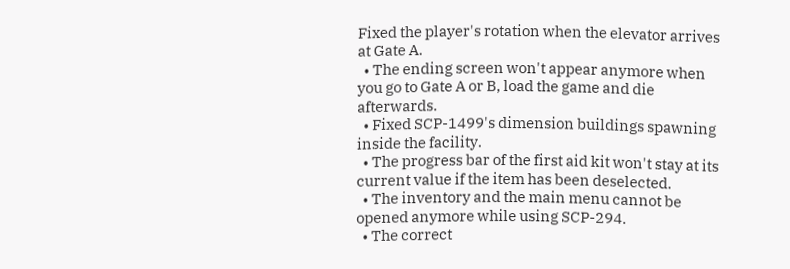Fixed the player's rotation when the elevator arrives at Gate A.
  • The ending screen won't appear anymore when you go to Gate A or B, load the game and die afterwards.
  • Fixed SCP-1499's dimension buildings spawning inside the facility.
  • The progress bar of the first aid kit won't stay at its current value if the item has been deselected.
  • The inventory and the main menu cannot be opened anymore while using SCP-294.
  • The correct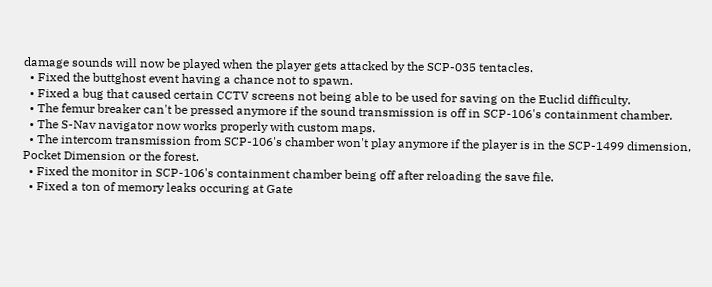damage sounds will now be played when the player gets attacked by the SCP-035 tentacles.
  • Fixed the buttghost event having a chance not to spawn.
  • Fixed a bug that caused certain CCTV screens not being able to be used for saving on the Euclid difficulty.
  • The femur breaker can't be pressed anymore if the sound transmission is off in SCP-106's containment chamber.
  • The S-Nav navigator now works properly with custom maps.
  • The intercom transmission from SCP-106's chamber won't play anymore if the player is in the SCP-1499 dimension, Pocket Dimension or the forest.
  • Fixed the monitor in SCP-106's containment chamber being off after reloading the save file.
  • Fixed a ton of memory leaks occuring at Gate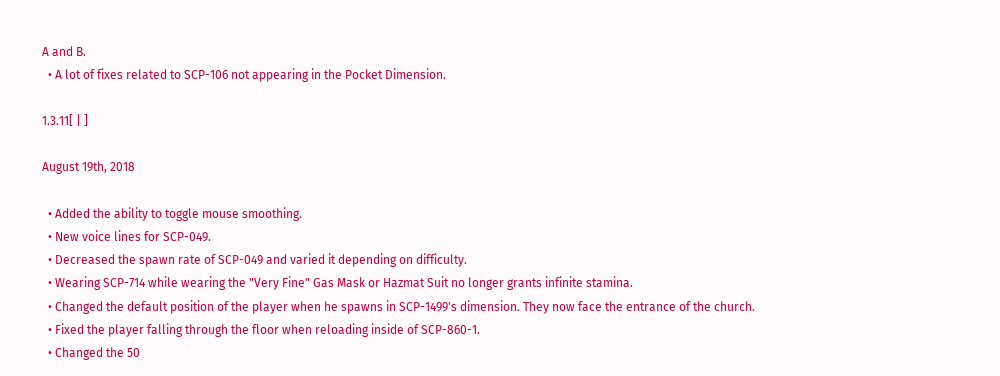A and B.
  • A lot of fixes related to SCP-106 not appearing in the Pocket Dimension.

1.3.11[ | ]

August 19th, 2018

  • Added the ability to toggle mouse smoothing.
  • New voice lines for SCP-049.
  • Decreased the spawn rate of SCP-049 and varied it depending on difficulty.
  • Wearing SCP-714 while wearing the "Very Fine" Gas Mask or Hazmat Suit no longer grants infinite stamina.
  • Changed the default position of the player when he spawns in SCP-1499's dimension. They now face the entrance of the church.
  • Fixed the player falling through the floor when reloading inside of SCP-860-1.
  • Changed the 50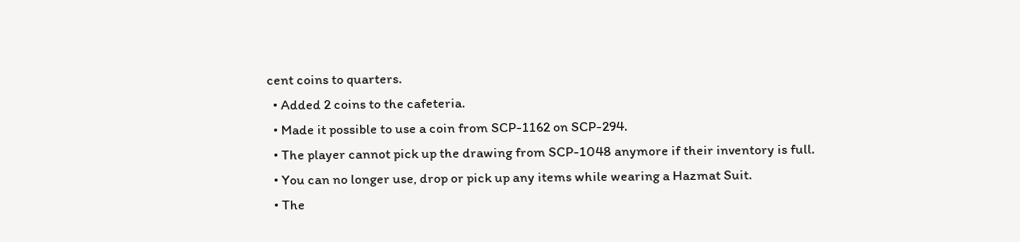cent coins to quarters.
  • Added 2 coins to the cafeteria.
  • Made it possible to use a coin from SCP-1162 on SCP-294.
  • The player cannot pick up the drawing from SCP-1048 anymore if their inventory is full.
  • You can no longer use, drop or pick up any items while wearing a Hazmat Suit.
  • The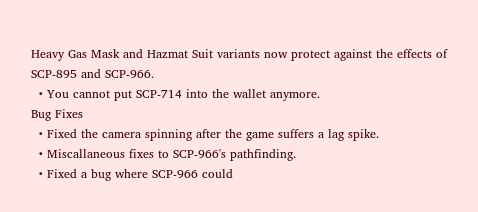Heavy Gas Mask and Hazmat Suit variants now protect against the effects of SCP-895 and SCP-966.
  • You cannot put SCP-714 into the wallet anymore.
Bug Fixes
  • Fixed the camera spinning after the game suffers a lag spike.
  • Miscallaneous fixes to SCP-966's pathfinding.
  • Fixed a bug where SCP-966 could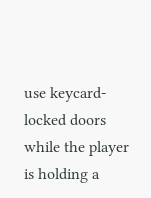use keycard-locked doors while the player is holding a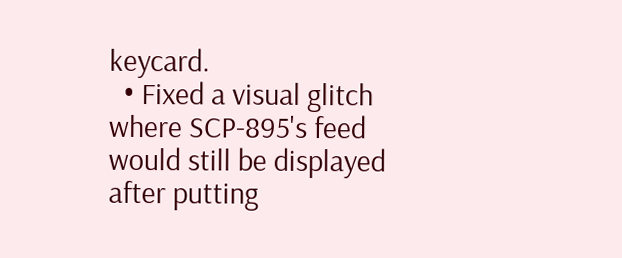keycard.
  • Fixed a visual glitch where SCP-895's feed would still be displayed after putting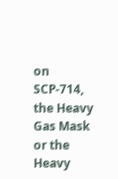on SCP-714, the Heavy Gas Mask or the Heavy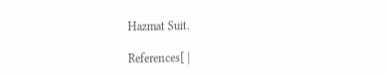Hazmat Suit.

References[ |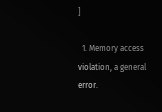]

  1. Memory access violation, a general error.